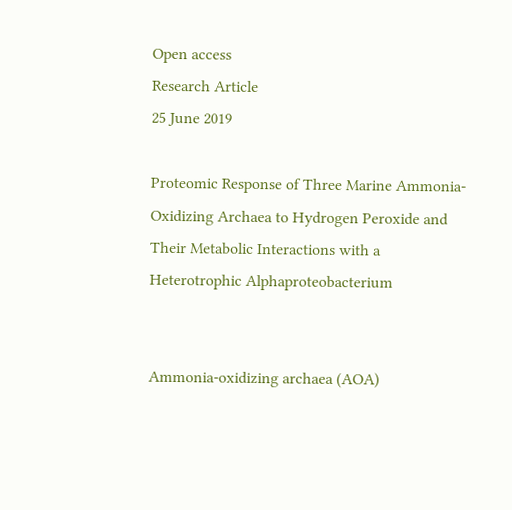Open access
Research Article
25 June 2019

Proteomic Response of Three Marine Ammonia-Oxidizing Archaea to Hydrogen Peroxide and Their Metabolic Interactions with a Heterotrophic Alphaproteobacterium


Ammonia-oxidizing archaea (AOA)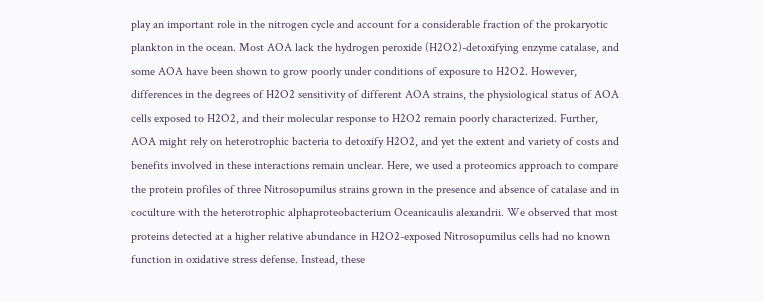play an important role in the nitrogen cycle and account for a considerable fraction of the prokaryotic plankton in the ocean. Most AOA lack the hydrogen peroxide (H2O2)-detoxifying enzyme catalase, and some AOA have been shown to grow poorly under conditions of exposure to H2O2. However, differences in the degrees of H2O2 sensitivity of different AOA strains, the physiological status of AOA cells exposed to H2O2, and their molecular response to H2O2 remain poorly characterized. Further, AOA might rely on heterotrophic bacteria to detoxify H2O2, and yet the extent and variety of costs and benefits involved in these interactions remain unclear. Here, we used a proteomics approach to compare the protein profiles of three Nitrosopumilus strains grown in the presence and absence of catalase and in coculture with the heterotrophic alphaproteobacterium Oceanicaulis alexandrii. We observed that most proteins detected at a higher relative abundance in H2O2-exposed Nitrosopumilus cells had no known function in oxidative stress defense. Instead, these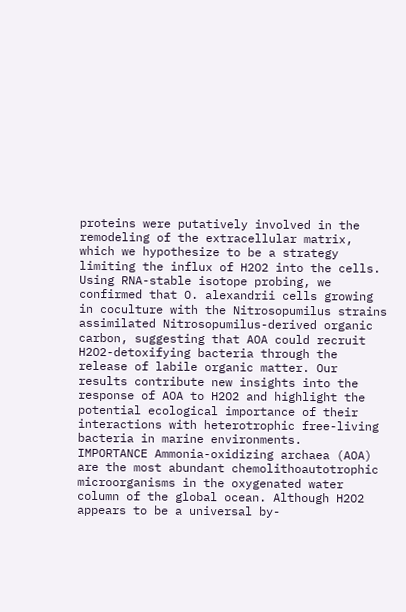proteins were putatively involved in the remodeling of the extracellular matrix, which we hypothesize to be a strategy limiting the influx of H2O2 into the cells. Using RNA-stable isotope probing, we confirmed that O. alexandrii cells growing in coculture with the Nitrosopumilus strains assimilated Nitrosopumilus-derived organic carbon, suggesting that AOA could recruit H2O2-detoxifying bacteria through the release of labile organic matter. Our results contribute new insights into the response of AOA to H2O2 and highlight the potential ecological importance of their interactions with heterotrophic free-living bacteria in marine environments.
IMPORTANCE Ammonia-oxidizing archaea (AOA) are the most abundant chemolithoautotrophic microorganisms in the oxygenated water column of the global ocean. Although H2O2 appears to be a universal by-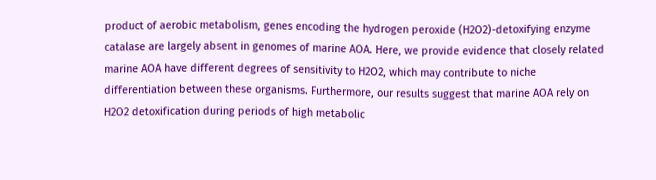product of aerobic metabolism, genes encoding the hydrogen peroxide (H2O2)-detoxifying enzyme catalase are largely absent in genomes of marine AOA. Here, we provide evidence that closely related marine AOA have different degrees of sensitivity to H2O2, which may contribute to niche differentiation between these organisms. Furthermore, our results suggest that marine AOA rely on H2O2 detoxification during periods of high metabolic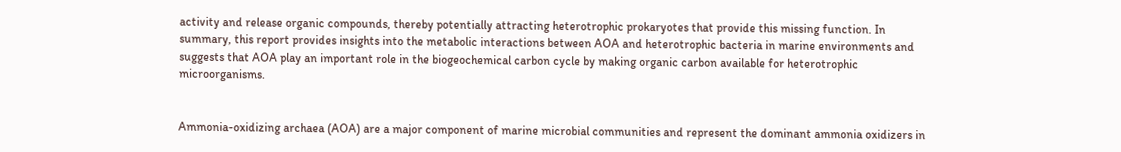activity and release organic compounds, thereby potentially attracting heterotrophic prokaryotes that provide this missing function. In summary, this report provides insights into the metabolic interactions between AOA and heterotrophic bacteria in marine environments and suggests that AOA play an important role in the biogeochemical carbon cycle by making organic carbon available for heterotrophic microorganisms.


Ammonia-oxidizing archaea (AOA) are a major component of marine microbial communities and represent the dominant ammonia oxidizers in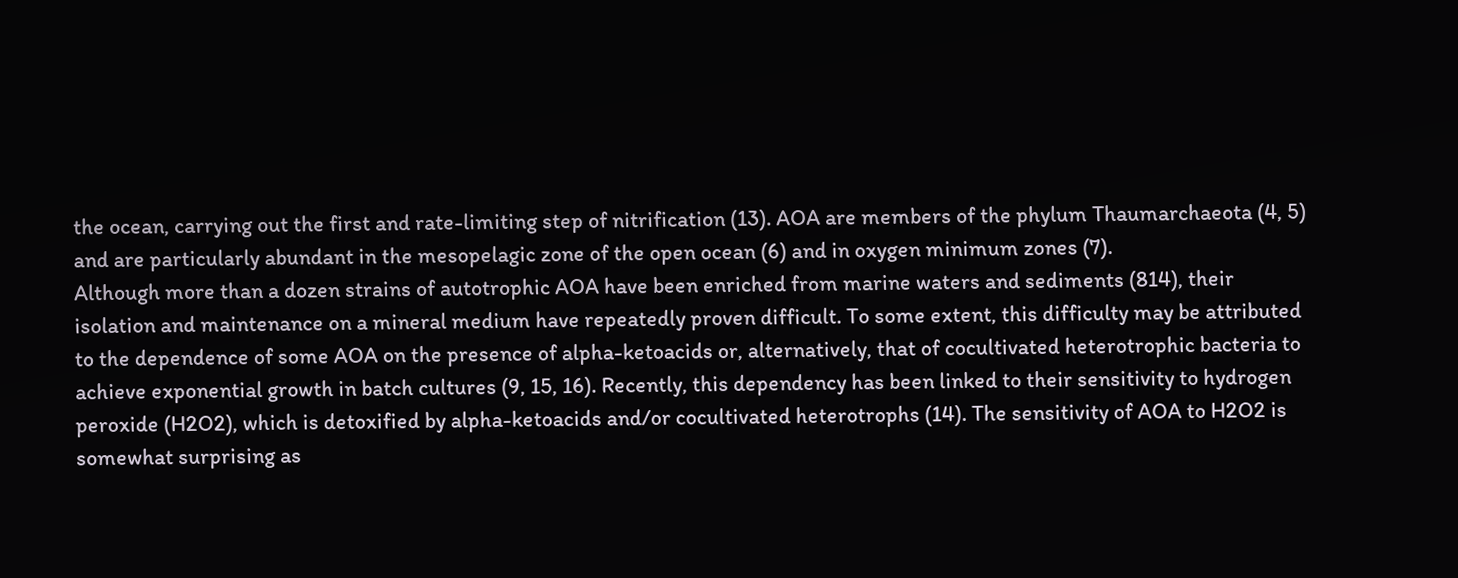the ocean, carrying out the first and rate-limiting step of nitrification (13). AOA are members of the phylum Thaumarchaeota (4, 5) and are particularly abundant in the mesopelagic zone of the open ocean (6) and in oxygen minimum zones (7).
Although more than a dozen strains of autotrophic AOA have been enriched from marine waters and sediments (814), their isolation and maintenance on a mineral medium have repeatedly proven difficult. To some extent, this difficulty may be attributed to the dependence of some AOA on the presence of alpha-ketoacids or, alternatively, that of cocultivated heterotrophic bacteria to achieve exponential growth in batch cultures (9, 15, 16). Recently, this dependency has been linked to their sensitivity to hydrogen peroxide (H2O2), which is detoxified by alpha-ketoacids and/or cocultivated heterotrophs (14). The sensitivity of AOA to H2O2 is somewhat surprising as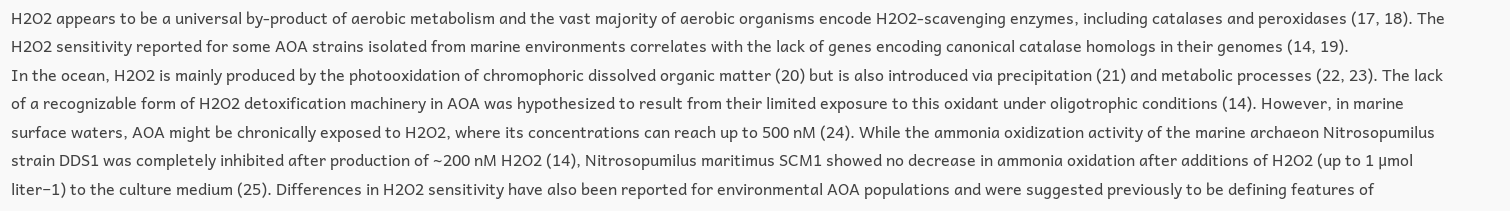H2O2 appears to be a universal by-product of aerobic metabolism and the vast majority of aerobic organisms encode H2O2-scavenging enzymes, including catalases and peroxidases (17, 18). The H2O2 sensitivity reported for some AOA strains isolated from marine environments correlates with the lack of genes encoding canonical catalase homologs in their genomes (14, 19).
In the ocean, H2O2 is mainly produced by the photooxidation of chromophoric dissolved organic matter (20) but is also introduced via precipitation (21) and metabolic processes (22, 23). The lack of a recognizable form of H2O2 detoxification machinery in AOA was hypothesized to result from their limited exposure to this oxidant under oligotrophic conditions (14). However, in marine surface waters, AOA might be chronically exposed to H2O2, where its concentrations can reach up to 500 nM (24). While the ammonia oxidization activity of the marine archaeon Nitrosopumilus strain DDS1 was completely inhibited after production of ∼200 nM H2O2 (14), Nitrosopumilus maritimus SCM1 showed no decrease in ammonia oxidation after additions of H2O2 (up to 1 μmol liter−1) to the culture medium (25). Differences in H2O2 sensitivity have also been reported for environmental AOA populations and were suggested previously to be defining features of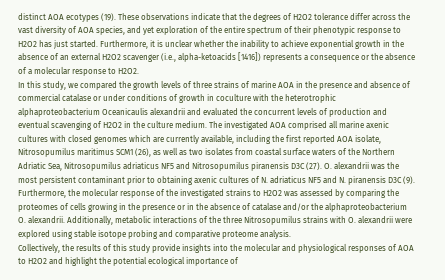distinct AOA ecotypes (19). These observations indicate that the degrees of H2O2 tolerance differ across the vast diversity of AOA species, and yet exploration of the entire spectrum of their phenotypic response to H2O2 has just started. Furthermore, it is unclear whether the inability to achieve exponential growth in the absence of an external H2O2 scavenger (i.e., alpha-ketoacids [1416]) represents a consequence or the absence of a molecular response to H2O2.
In this study, we compared the growth levels of three strains of marine AOA in the presence and absence of commercial catalase or under conditions of growth in coculture with the heterotrophic alphaproteobacterium Oceanicaulis alexandrii and evaluated the concurrent levels of production and eventual scavenging of H2O2 in the culture medium. The investigated AOA comprised all marine axenic cultures with closed genomes which are currently available, including the first reported AOA isolate, Nitrosopumilus maritimus SCM1 (26), as well as two isolates from coastal surface waters of the Northern Adriatic Sea, Nitrosopumilus adriaticus NF5 and Nitrosopumilus piranensis D3C (27). O. alexandrii was the most persistent contaminant prior to obtaining axenic cultures of N. adriaticus NF5 and N. piranensis D3C (9). Furthermore, the molecular response of the investigated strains to H2O2 was assessed by comparing the proteomes of cells growing in the presence or in the absence of catalase and/or the alphaproteobacterium O. alexandrii. Additionally, metabolic interactions of the three Nitrosopumilus strains with O. alexandrii were explored using stable isotope probing and comparative proteome analysis.
Collectively, the results of this study provide insights into the molecular and physiological responses of AOA to H2O2 and highlight the potential ecological importance of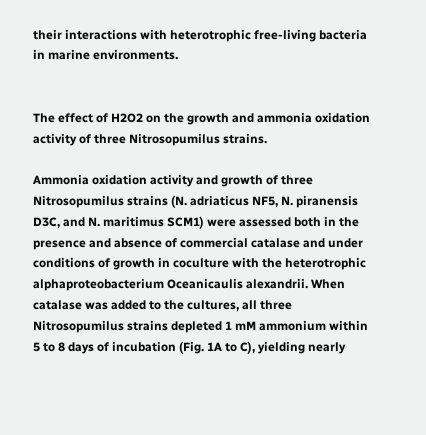their interactions with heterotrophic free-living bacteria in marine environments.


The effect of H2O2 on the growth and ammonia oxidation activity of three Nitrosopumilus strains.

Ammonia oxidation activity and growth of three Nitrosopumilus strains (N. adriaticus NF5, N. piranensis D3C, and N. maritimus SCM1) were assessed both in the presence and absence of commercial catalase and under conditions of growth in coculture with the heterotrophic alphaproteobacterium Oceanicaulis alexandrii. When catalase was added to the cultures, all three Nitrosopumilus strains depleted 1 mM ammonium within 5 to 8 days of incubation (Fig. 1A to C), yielding nearly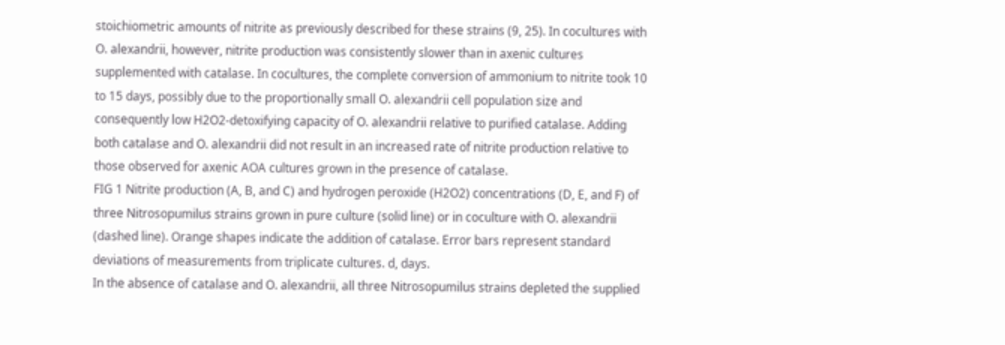stoichiometric amounts of nitrite as previously described for these strains (9, 25). In cocultures with O. alexandrii, however, nitrite production was consistently slower than in axenic cultures supplemented with catalase. In cocultures, the complete conversion of ammonium to nitrite took 10 to 15 days, possibly due to the proportionally small O. alexandrii cell population size and consequently low H2O2-detoxifying capacity of O. alexandrii relative to purified catalase. Adding both catalase and O. alexandrii did not result in an increased rate of nitrite production relative to those observed for axenic AOA cultures grown in the presence of catalase.
FIG 1 Nitrite production (A, B, and C) and hydrogen peroxide (H2O2) concentrations (D, E, and F) of three Nitrosopumilus strains grown in pure culture (solid line) or in coculture with O. alexandrii (dashed line). Orange shapes indicate the addition of catalase. Error bars represent standard deviations of measurements from triplicate cultures. d, days.
In the absence of catalase and O. alexandrii, all three Nitrosopumilus strains depleted the supplied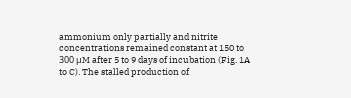ammonium only partially and nitrite concentrations remained constant at 150 to 300 μM after 5 to 9 days of incubation (Fig. 1A to C). The stalled production of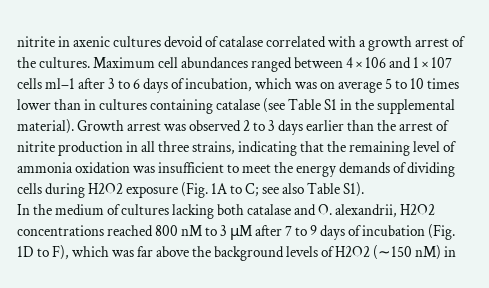nitrite in axenic cultures devoid of catalase correlated with a growth arrest of the cultures. Maximum cell abundances ranged between 4 × 106 and 1 × 107 cells ml−1 after 3 to 6 days of incubation, which was on average 5 to 10 times lower than in cultures containing catalase (see Table S1 in the supplemental material). Growth arrest was observed 2 to 3 days earlier than the arrest of nitrite production in all three strains, indicating that the remaining level of ammonia oxidation was insufficient to meet the energy demands of dividing cells during H2O2 exposure (Fig. 1A to C; see also Table S1).
In the medium of cultures lacking both catalase and O. alexandrii, H2O2 concentrations reached 800 nM to 3 μM after 7 to 9 days of incubation (Fig. 1D to F), which was far above the background levels of H2O2 (∼150 nM) in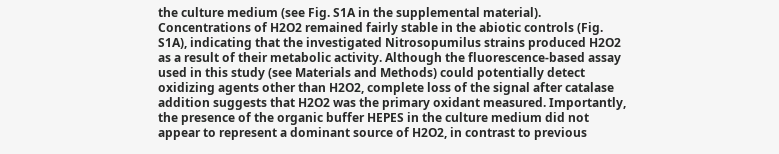the culture medium (see Fig. S1A in the supplemental material). Concentrations of H2O2 remained fairly stable in the abiotic controls (Fig. S1A), indicating that the investigated Nitrosopumilus strains produced H2O2 as a result of their metabolic activity. Although the fluorescence-based assay used in this study (see Materials and Methods) could potentially detect oxidizing agents other than H2O2, complete loss of the signal after catalase addition suggests that H2O2 was the primary oxidant measured. Importantly, the presence of the organic buffer HEPES in the culture medium did not appear to represent a dominant source of H2O2, in contrast to previous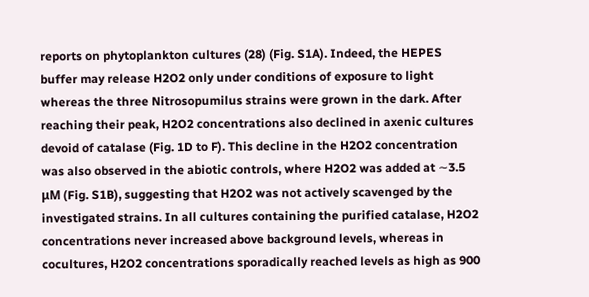reports on phytoplankton cultures (28) (Fig. S1A). Indeed, the HEPES buffer may release H2O2 only under conditions of exposure to light whereas the three Nitrosopumilus strains were grown in the dark. After reaching their peak, H2O2 concentrations also declined in axenic cultures devoid of catalase (Fig. 1D to F). This decline in the H2O2 concentration was also observed in the abiotic controls, where H2O2 was added at ∼3.5 μM (Fig. S1B), suggesting that H2O2 was not actively scavenged by the investigated strains. In all cultures containing the purified catalase, H2O2 concentrations never increased above background levels, whereas in cocultures, H2O2 concentrations sporadically reached levels as high as 900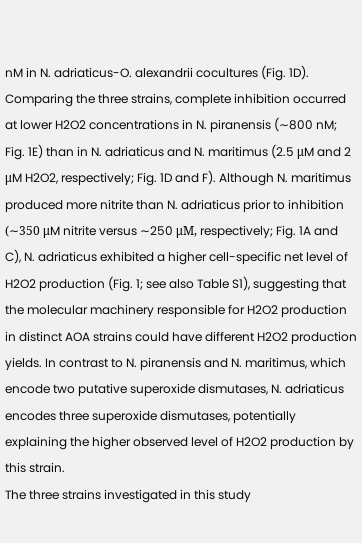nM in N. adriaticus-O. alexandrii cocultures (Fig. 1D).
Comparing the three strains, complete inhibition occurred at lower H2O2 concentrations in N. piranensis (∼800 nM; Fig. 1E) than in N. adriaticus and N. maritimus (2.5 μM and 2 μM H2O2, respectively; Fig. 1D and F). Although N. maritimus produced more nitrite than N. adriaticus prior to inhibition (∼350 μM nitrite versus ∼250 μM, respectively; Fig. 1A and C), N. adriaticus exhibited a higher cell-specific net level of H2O2 production (Fig. 1; see also Table S1), suggesting that the molecular machinery responsible for H2O2 production in distinct AOA strains could have different H2O2 production yields. In contrast to N. piranensis and N. maritimus, which encode two putative superoxide dismutases, N. adriaticus encodes three superoxide dismutases, potentially explaining the higher observed level of H2O2 production by this strain.
The three strains investigated in this study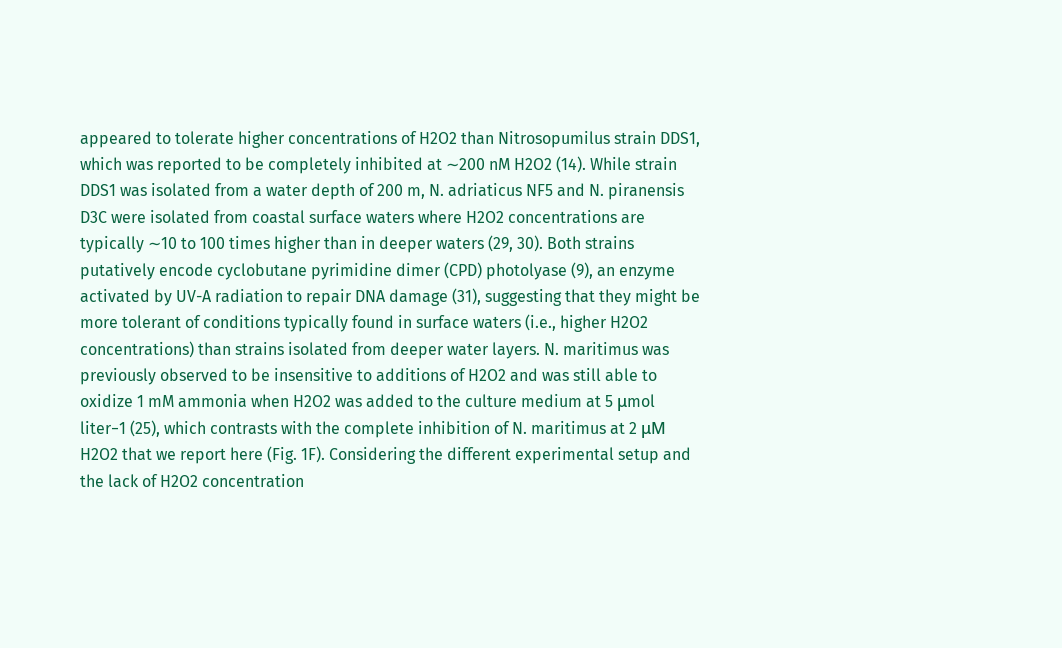appeared to tolerate higher concentrations of H2O2 than Nitrosopumilus strain DDS1, which was reported to be completely inhibited at ∼200 nM H2O2 (14). While strain DDS1 was isolated from a water depth of 200 m, N. adriaticus NF5 and N. piranensis D3C were isolated from coastal surface waters where H2O2 concentrations are typically ∼10 to 100 times higher than in deeper waters (29, 30). Both strains putatively encode cyclobutane pyrimidine dimer (CPD) photolyase (9), an enzyme activated by UV-A radiation to repair DNA damage (31), suggesting that they might be more tolerant of conditions typically found in surface waters (i.e., higher H2O2 concentrations) than strains isolated from deeper water layers. N. maritimus was previously observed to be insensitive to additions of H2O2 and was still able to oxidize 1 mM ammonia when H2O2 was added to the culture medium at 5 μmol liter−1 (25), which contrasts with the complete inhibition of N. maritimus at 2 μM H2O2 that we report here (Fig. 1F). Considering the different experimental setup and the lack of H2O2 concentration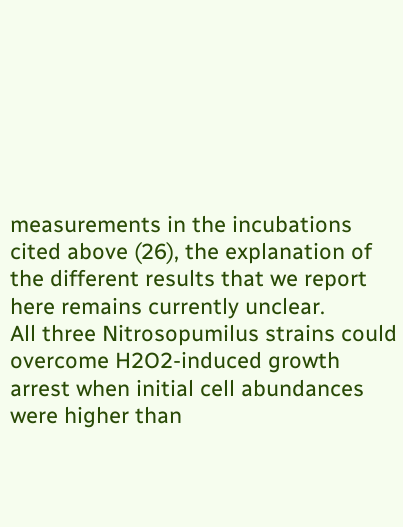measurements in the incubations cited above (26), the explanation of the different results that we report here remains currently unclear.
All three Nitrosopumilus strains could overcome H2O2-induced growth arrest when initial cell abundances were higher than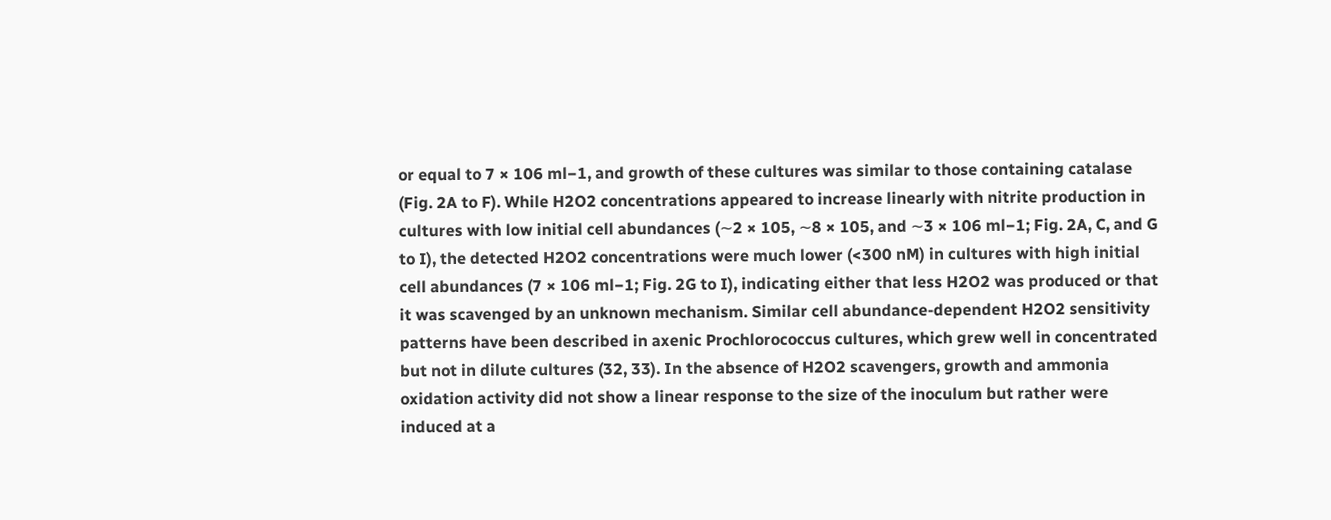or equal to 7 × 106 ml−1, and growth of these cultures was similar to those containing catalase (Fig. 2A to F). While H2O2 concentrations appeared to increase linearly with nitrite production in cultures with low initial cell abundances (∼2 × 105, ∼8 × 105, and ∼3 × 106 ml−1; Fig. 2A, C, and G to I), the detected H2O2 concentrations were much lower (<300 nM) in cultures with high initial cell abundances (7 × 106 ml−1; Fig. 2G to I), indicating either that less H2O2 was produced or that it was scavenged by an unknown mechanism. Similar cell abundance-dependent H2O2 sensitivity patterns have been described in axenic Prochlorococcus cultures, which grew well in concentrated but not in dilute cultures (32, 33). In the absence of H2O2 scavengers, growth and ammonia oxidation activity did not show a linear response to the size of the inoculum but rather were induced at a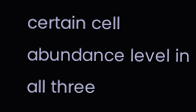certain cell abundance level in all three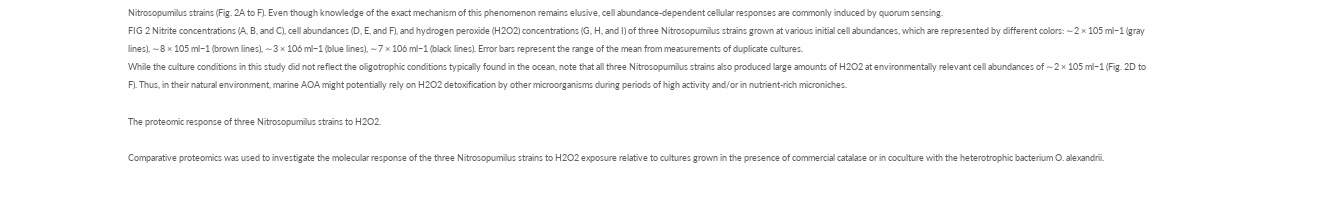Nitrosopumilus strains (Fig. 2A to F). Even though knowledge of the exact mechanism of this phenomenon remains elusive, cell abundance-dependent cellular responses are commonly induced by quorum sensing.
FIG 2 Nitrite concentrations (A, B, and C), cell abundances (D, E, and F), and hydrogen peroxide (H2O2) concentrations (G, H, and I) of three Nitrosopumilus strains grown at various initial cell abundances, which are represented by different colors: ∼2 × 105 ml−1 (gray lines), ∼8 × 105 ml−1 (brown lines), ∼3 × 106 ml−1 (blue lines), ∼7 × 106 ml−1 (black lines). Error bars represent the range of the mean from measurements of duplicate cultures.
While the culture conditions in this study did not reflect the oligotrophic conditions typically found in the ocean, note that all three Nitrosopumilus strains also produced large amounts of H2O2 at environmentally relevant cell abundances of ∼2 × 105 ml−1 (Fig. 2D to F). Thus, in their natural environment, marine AOA might potentially rely on H2O2 detoxification by other microorganisms during periods of high activity and/or in nutrient-rich microniches.

The proteomic response of three Nitrosopumilus strains to H2O2.

Comparative proteomics was used to investigate the molecular response of the three Nitrosopumilus strains to H2O2 exposure relative to cultures grown in the presence of commercial catalase or in coculture with the heterotrophic bacterium O. alexandrii.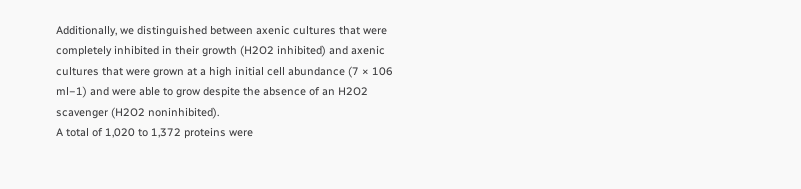Additionally, we distinguished between axenic cultures that were completely inhibited in their growth (H2O2 inhibited) and axenic cultures that were grown at a high initial cell abundance (7 × 106 ml−1) and were able to grow despite the absence of an H2O2 scavenger (H2O2 noninhibited).
A total of 1,020 to 1,372 proteins were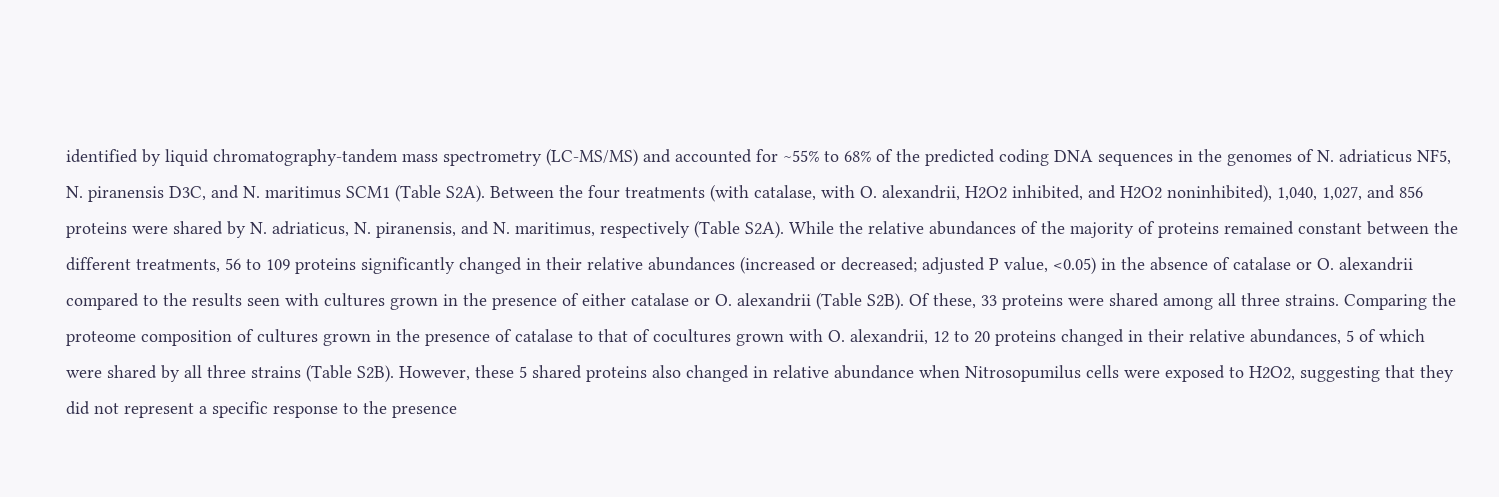identified by liquid chromatography-tandem mass spectrometry (LC-MS/MS) and accounted for ∼55% to 68% of the predicted coding DNA sequences in the genomes of N. adriaticus NF5, N. piranensis D3C, and N. maritimus SCM1 (Table S2A). Between the four treatments (with catalase, with O. alexandrii, H2O2 inhibited, and H2O2 noninhibited), 1,040, 1,027, and 856 proteins were shared by N. adriaticus, N. piranensis, and N. maritimus, respectively (Table S2A). While the relative abundances of the majority of proteins remained constant between the different treatments, 56 to 109 proteins significantly changed in their relative abundances (increased or decreased; adjusted P value, <0.05) in the absence of catalase or O. alexandrii compared to the results seen with cultures grown in the presence of either catalase or O. alexandrii (Table S2B). Of these, 33 proteins were shared among all three strains. Comparing the proteome composition of cultures grown in the presence of catalase to that of cocultures grown with O. alexandrii, 12 to 20 proteins changed in their relative abundances, 5 of which were shared by all three strains (Table S2B). However, these 5 shared proteins also changed in relative abundance when Nitrosopumilus cells were exposed to H2O2, suggesting that they did not represent a specific response to the presence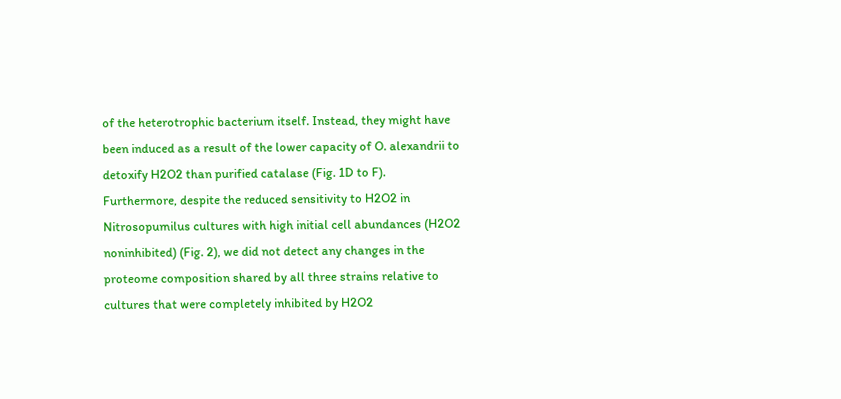of the heterotrophic bacterium itself. Instead, they might have been induced as a result of the lower capacity of O. alexandrii to detoxify H2O2 than purified catalase (Fig. 1D to F).
Furthermore, despite the reduced sensitivity to H2O2 in Nitrosopumilus cultures with high initial cell abundances (H2O2 noninhibited) (Fig. 2), we did not detect any changes in the proteome composition shared by all three strains relative to cultures that were completely inhibited by H2O2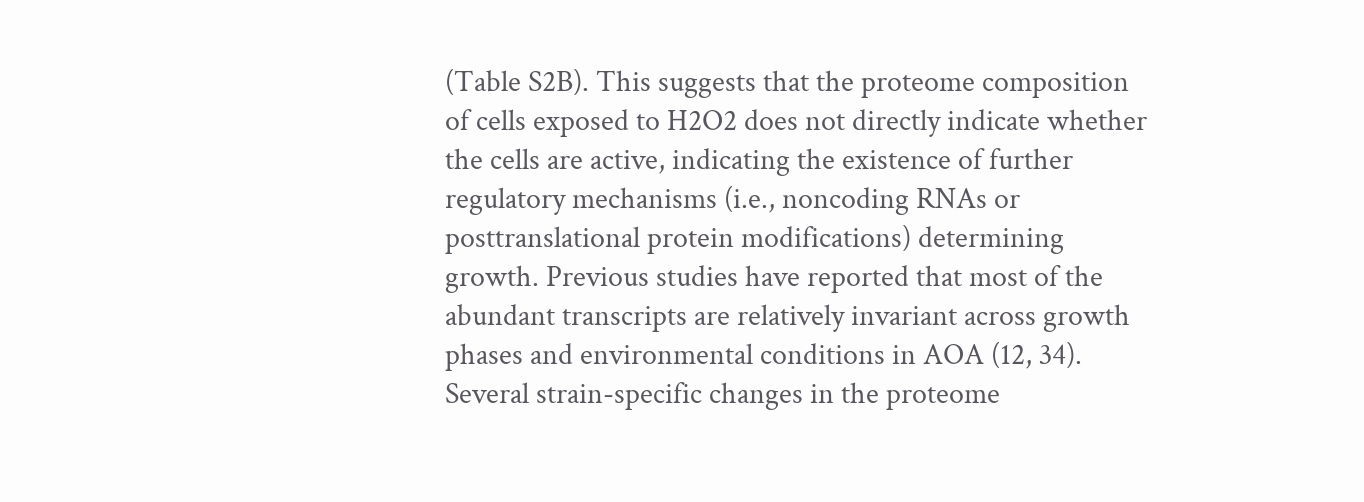(Table S2B). This suggests that the proteome composition of cells exposed to H2O2 does not directly indicate whether the cells are active, indicating the existence of further regulatory mechanisms (i.e., noncoding RNAs or posttranslational protein modifications) determining growth. Previous studies have reported that most of the abundant transcripts are relatively invariant across growth phases and environmental conditions in AOA (12, 34).
Several strain-specific changes in the proteome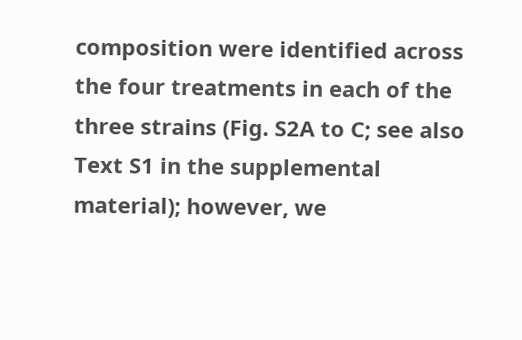composition were identified across the four treatments in each of the three strains (Fig. S2A to C; see also Text S1 in the supplemental material); however, we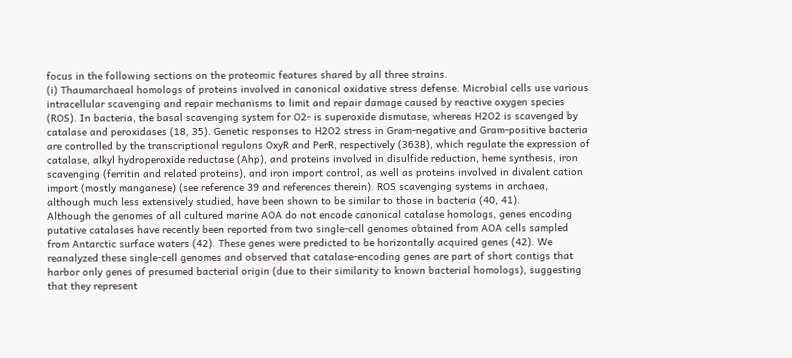focus in the following sections on the proteomic features shared by all three strains.
(i) Thaumarchaeal homologs of proteins involved in canonical oxidative stress defense. Microbial cells use various intracellular scavenging and repair mechanisms to limit and repair damage caused by reactive oxygen species (ROS). In bacteria, the basal scavenging system for O2- is superoxide dismutase, whereas H2O2 is scavenged by catalase and peroxidases (18, 35). Genetic responses to H2O2 stress in Gram-negative and Gram-positive bacteria are controlled by the transcriptional regulons OxyR and PerR, respectively (3638), which regulate the expression of catalase, alkyl hydroperoxide reductase (Ahp), and proteins involved in disulfide reduction, heme synthesis, iron scavenging (ferritin and related proteins), and iron import control, as well as proteins involved in divalent cation import (mostly manganese) (see reference 39 and references therein). ROS scavenging systems in archaea, although much less extensively studied, have been shown to be similar to those in bacteria (40, 41).
Although the genomes of all cultured marine AOA do not encode canonical catalase homologs, genes encoding putative catalases have recently been reported from two single-cell genomes obtained from AOA cells sampled from Antarctic surface waters (42). These genes were predicted to be horizontally acquired genes (42). We reanalyzed these single-cell genomes and observed that catalase-encoding genes are part of short contigs that harbor only genes of presumed bacterial origin (due to their similarity to known bacterial homologs), suggesting that they represent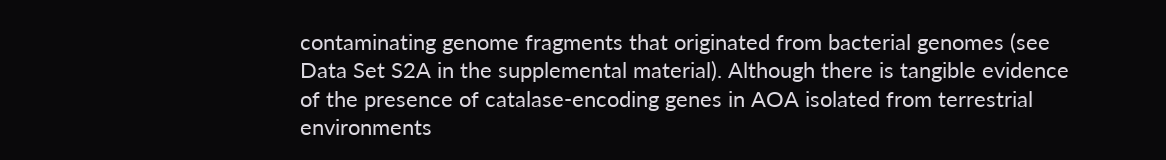contaminating genome fragments that originated from bacterial genomes (see Data Set S2A in the supplemental material). Although there is tangible evidence of the presence of catalase-encoding genes in AOA isolated from terrestrial environments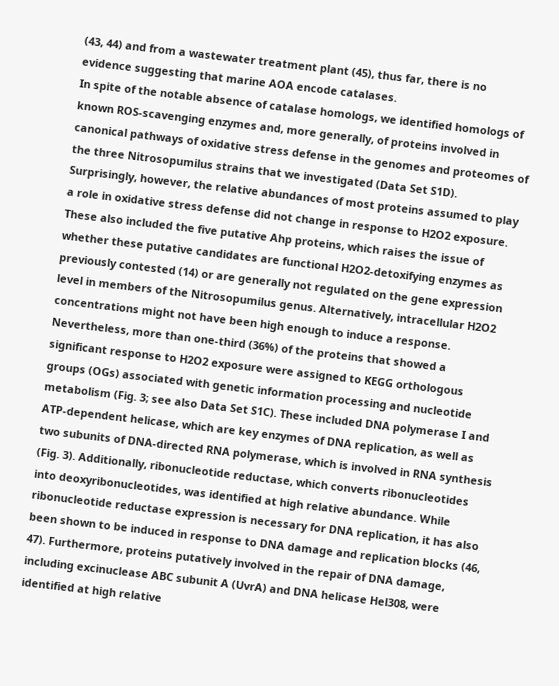(43, 44) and from a wastewater treatment plant (45), thus far, there is no evidence suggesting that marine AOA encode catalases.
In spite of the notable absence of catalase homologs, we identified homologs of known ROS-scavenging enzymes and, more generally, of proteins involved in canonical pathways of oxidative stress defense in the genomes and proteomes of the three Nitrosopumilus strains that we investigated (Data Set S1D). Surprisingly, however, the relative abundances of most proteins assumed to play a role in oxidative stress defense did not change in response to H2O2 exposure. These also included the five putative Ahp proteins, which raises the issue of whether these putative candidates are functional H2O2-detoxifying enzymes as previously contested (14) or are generally not regulated on the gene expression level in members of the Nitrosopumilus genus. Alternatively, intracellular H2O2 concentrations might not have been high enough to induce a response.
Nevertheless, more than one-third (36%) of the proteins that showed a significant response to H2O2 exposure were assigned to KEGG orthologous groups (OGs) associated with genetic information processing and nucleotide metabolism (Fig. 3; see also Data Set S1C). These included DNA polymerase I and ATP-dependent helicase, which are key enzymes of DNA replication, as well as two subunits of DNA-directed RNA polymerase, which is involved in RNA synthesis (Fig. 3). Additionally, ribonucleotide reductase, which converts ribonucleotides into deoxyribonucleotides, was identified at high relative abundance. While ribonucleotide reductase expression is necessary for DNA replication, it has also been shown to be induced in response to DNA damage and replication blocks (46, 47). Furthermore, proteins putatively involved in the repair of DNA damage, including excinuclease ABC subunit A (UvrA) and DNA helicase Hel308, were identified at high relative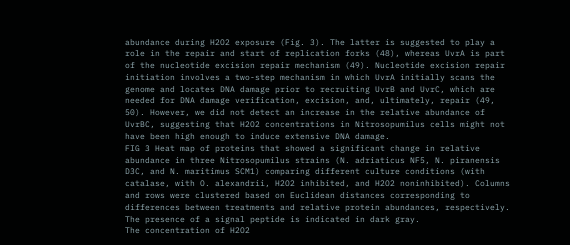abundance during H2O2 exposure (Fig. 3). The latter is suggested to play a role in the repair and start of replication forks (48), whereas UvrA is part of the nucleotide excision repair mechanism (49). Nucleotide excision repair initiation involves a two-step mechanism in which UvrA initially scans the genome and locates DNA damage prior to recruiting UvrB and UvrC, which are needed for DNA damage verification, excision, and, ultimately, repair (49, 50). However, we did not detect an increase in the relative abundance of UvrBC, suggesting that H2O2 concentrations in Nitrosopumilus cells might not have been high enough to induce extensive DNA damage.
FIG 3 Heat map of proteins that showed a significant change in relative abundance in three Nitrosopumilus strains (N. adriaticus NF5, N. piranensis D3C, and N. maritimus SCM1) comparing different culture conditions (with catalase, with O. alexandrii, H2O2 inhibited, and H2O2 noninhibited). Columns and rows were clustered based on Euclidean distances corresponding to differences between treatments and relative protein abundances, respectively. The presence of a signal peptide is indicated in dark gray.
The concentration of H2O2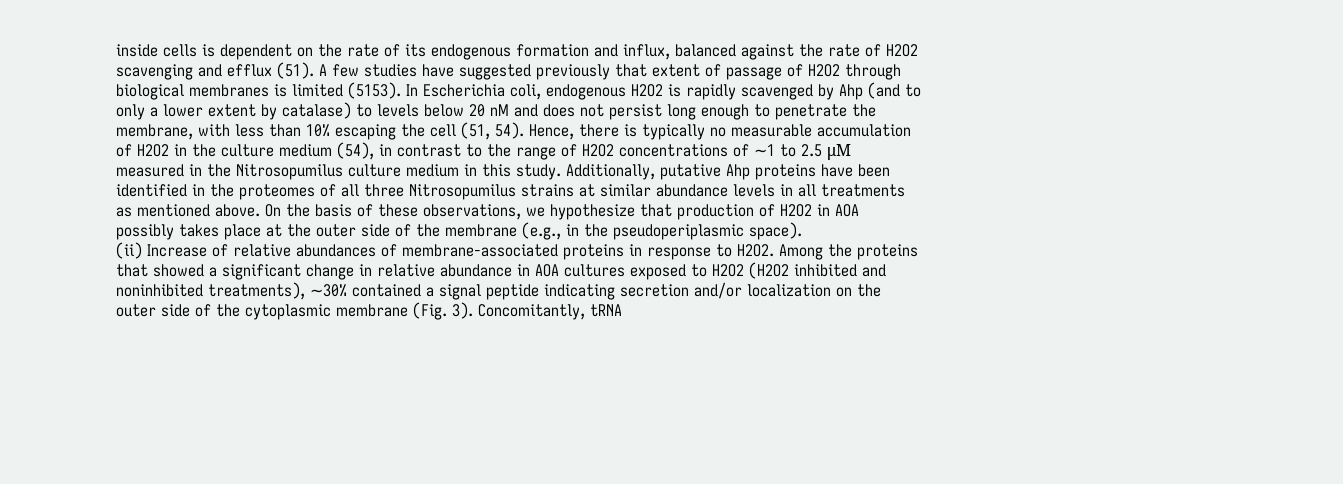inside cells is dependent on the rate of its endogenous formation and influx, balanced against the rate of H2O2 scavenging and efflux (51). A few studies have suggested previously that extent of passage of H2O2 through biological membranes is limited (5153). In Escherichia coli, endogenous H2O2 is rapidly scavenged by Ahp (and to only a lower extent by catalase) to levels below 20 nM and does not persist long enough to penetrate the membrane, with less than 10% escaping the cell (51, 54). Hence, there is typically no measurable accumulation of H2O2 in the culture medium (54), in contrast to the range of H2O2 concentrations of ∼1 to 2.5 μM measured in the Nitrosopumilus culture medium in this study. Additionally, putative Ahp proteins have been identified in the proteomes of all three Nitrosopumilus strains at similar abundance levels in all treatments as mentioned above. On the basis of these observations, we hypothesize that production of H2O2 in AOA possibly takes place at the outer side of the membrane (e.g., in the pseudoperiplasmic space).
(ii) Increase of relative abundances of membrane-associated proteins in response to H2O2. Among the proteins that showed a significant change in relative abundance in AOA cultures exposed to H2O2 (H2O2 inhibited and noninhibited treatments), ∼30% contained a signal peptide indicating secretion and/or localization on the outer side of the cytoplasmic membrane (Fig. 3). Concomitantly, tRNA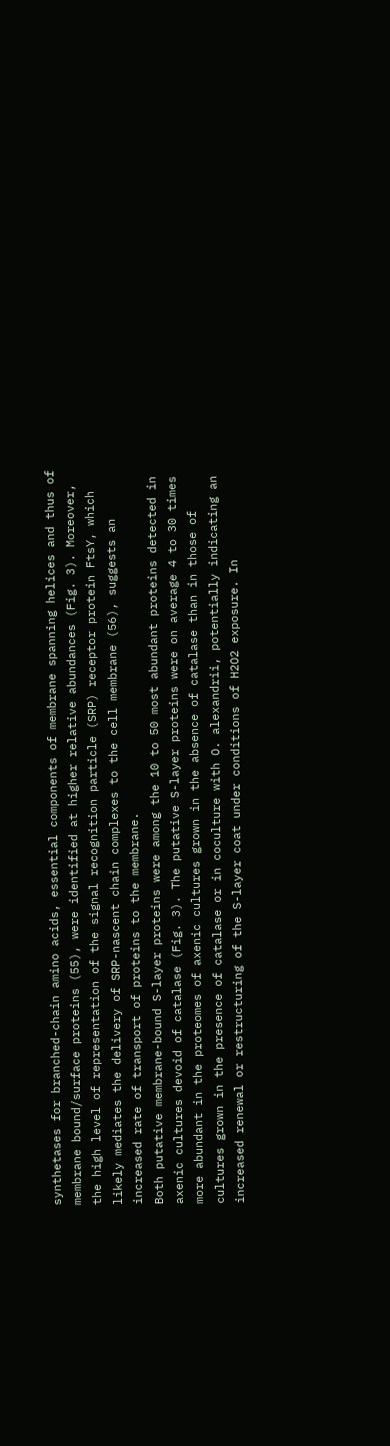synthetases for branched-chain amino acids, essential components of membrane spanning helices and thus of membrane bound/surface proteins (55), were identified at higher relative abundances (Fig. 3). Moreover, the high level of representation of the signal recognition particle (SRP) receptor protein FtsY, which likely mediates the delivery of SRP-nascent chain complexes to the cell membrane (56), suggests an increased rate of transport of proteins to the membrane.
Both putative membrane-bound S-layer proteins were among the 10 to 50 most abundant proteins detected in axenic cultures devoid of catalase (Fig. 3). The putative S-layer proteins were on average 4 to 30 times more abundant in the proteomes of axenic cultures grown in the absence of catalase than in those of cultures grown in the presence of catalase or in coculture with O. alexandrii, potentially indicating an increased renewal or restructuring of the S-layer coat under conditions of H2O2 exposure. In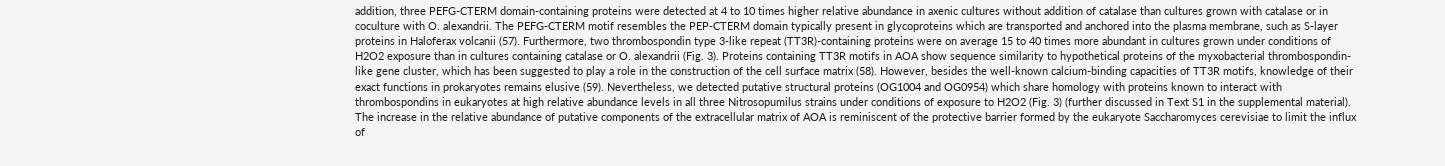addition, three PEFG-CTERM domain-containing proteins were detected at 4 to 10 times higher relative abundance in axenic cultures without addition of catalase than cultures grown with catalase or in coculture with O. alexandrii. The PEFG-CTERM motif resembles the PEP-CTERM domain typically present in glycoproteins which are transported and anchored into the plasma membrane, such as S-layer proteins in Haloferax volcanii (57). Furthermore, two thrombospondin type 3-like repeat (TT3R)-containing proteins were on average 15 to 40 times more abundant in cultures grown under conditions of H2O2 exposure than in cultures containing catalase or O. alexandrii (Fig. 3). Proteins containing TT3R motifs in AOA show sequence similarity to hypothetical proteins of the myxobacterial thrombospondin-like gene cluster, which has been suggested to play a role in the construction of the cell surface matrix (58). However, besides the well-known calcium-binding capacities of TT3R motifs, knowledge of their exact functions in prokaryotes remains elusive (59). Nevertheless, we detected putative structural proteins (OG1004 and OG0954) which share homology with proteins known to interact with thrombospondins in eukaryotes at high relative abundance levels in all three Nitrosopumilus strains under conditions of exposure to H2O2 (Fig. 3) (further discussed in Text S1 in the supplemental material).
The increase in the relative abundance of putative components of the extracellular matrix of AOA is reminiscent of the protective barrier formed by the eukaryote Saccharomyces cerevisiae to limit the influx of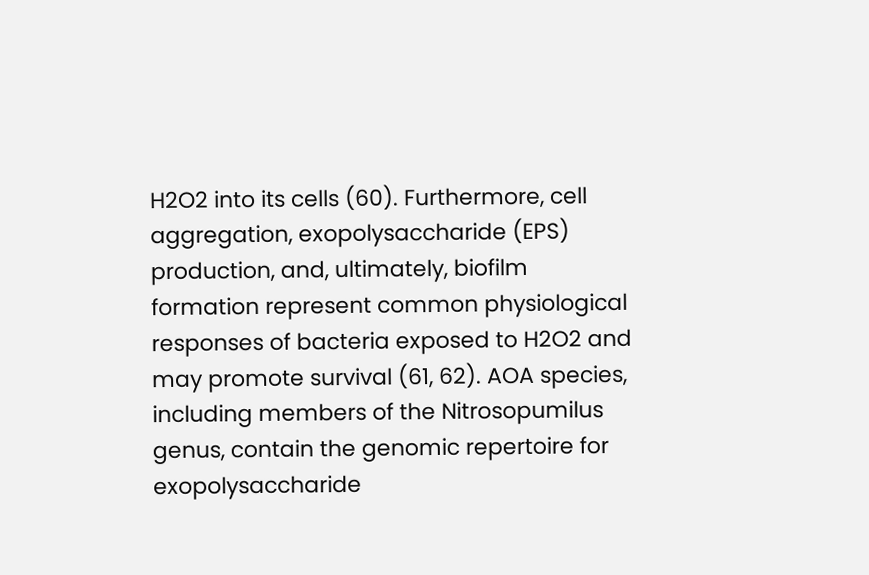H2O2 into its cells (60). Furthermore, cell aggregation, exopolysaccharide (EPS) production, and, ultimately, biofilm formation represent common physiological responses of bacteria exposed to H2O2 and may promote survival (61, 62). AOA species, including members of the Nitrosopumilus genus, contain the genomic repertoire for exopolysaccharide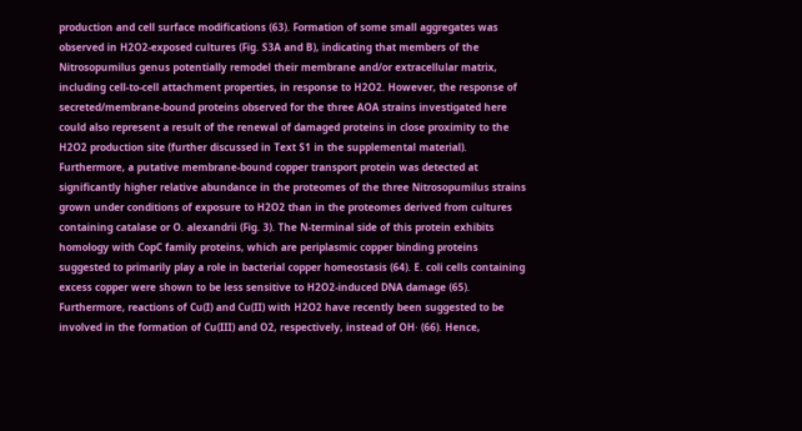production and cell surface modifications (63). Formation of some small aggregates was observed in H2O2-exposed cultures (Fig. S3A and B), indicating that members of the Nitrosopumilus genus potentially remodel their membrane and/or extracellular matrix, including cell-to-cell attachment properties, in response to H2O2. However, the response of secreted/membrane-bound proteins observed for the three AOA strains investigated here could also represent a result of the renewal of damaged proteins in close proximity to the H2O2 production site (further discussed in Text S1 in the supplemental material).
Furthermore, a putative membrane-bound copper transport protein was detected at significantly higher relative abundance in the proteomes of the three Nitrosopumilus strains grown under conditions of exposure to H2O2 than in the proteomes derived from cultures containing catalase or O. alexandrii (Fig. 3). The N-terminal side of this protein exhibits homology with CopC family proteins, which are periplasmic copper binding proteins suggested to primarily play a role in bacterial copper homeostasis (64). E. coli cells containing excess copper were shown to be less sensitive to H2O2-induced DNA damage (65). Furthermore, reactions of Cu(I) and Cu(II) with H2O2 have recently been suggested to be involved in the formation of Cu(III) and O2, respectively, instead of OH· (66). Hence,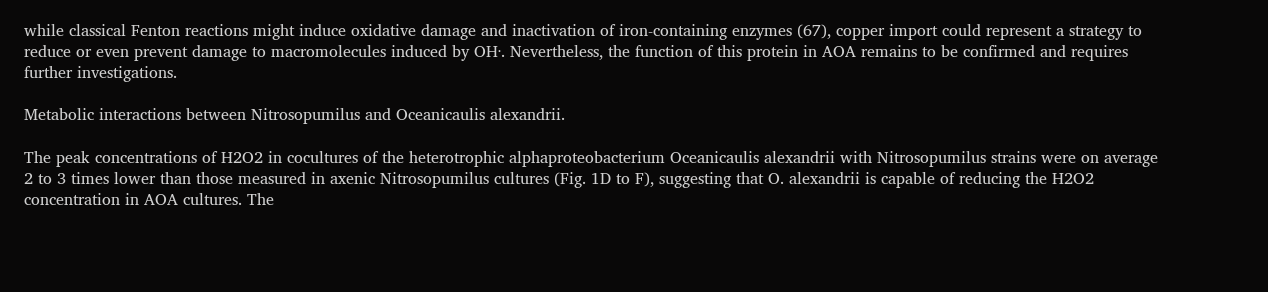while classical Fenton reactions might induce oxidative damage and inactivation of iron-containing enzymes (67), copper import could represent a strategy to reduce or even prevent damage to macromolecules induced by OH·. Nevertheless, the function of this protein in AOA remains to be confirmed and requires further investigations.

Metabolic interactions between Nitrosopumilus and Oceanicaulis alexandrii.

The peak concentrations of H2O2 in cocultures of the heterotrophic alphaproteobacterium Oceanicaulis alexandrii with Nitrosopumilus strains were on average 2 to 3 times lower than those measured in axenic Nitrosopumilus cultures (Fig. 1D to F), suggesting that O. alexandrii is capable of reducing the H2O2 concentration in AOA cultures. The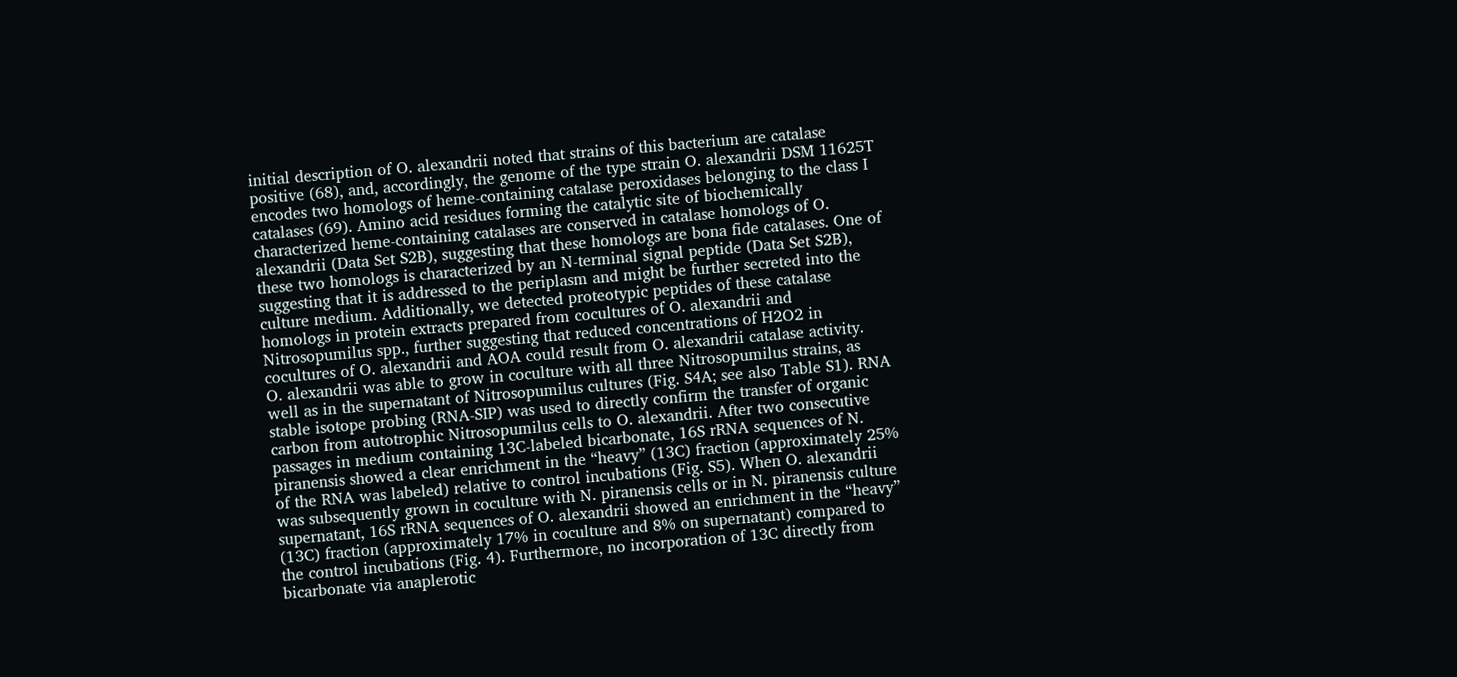initial description of O. alexandrii noted that strains of this bacterium are catalase positive (68), and, accordingly, the genome of the type strain O. alexandrii DSM 11625T encodes two homologs of heme-containing catalase peroxidases belonging to the class I catalases (69). Amino acid residues forming the catalytic site of biochemically characterized heme-containing catalases are conserved in catalase homologs of O. alexandrii (Data Set S2B), suggesting that these homologs are bona fide catalases. One of these two homologs is characterized by an N-terminal signal peptide (Data Set S2B), suggesting that it is addressed to the periplasm and might be further secreted into the culture medium. Additionally, we detected proteotypic peptides of these catalase homologs in protein extracts prepared from cocultures of O. alexandrii and Nitrosopumilus spp., further suggesting that reduced concentrations of H2O2 in cocultures of O. alexandrii and AOA could result from O. alexandrii catalase activity.
O. alexandrii was able to grow in coculture with all three Nitrosopumilus strains, as well as in the supernatant of Nitrosopumilus cultures (Fig. S4A; see also Table S1). RNA stable isotope probing (RNA-SIP) was used to directly confirm the transfer of organic carbon from autotrophic Nitrosopumilus cells to O. alexandrii. After two consecutive passages in medium containing 13C-labeled bicarbonate, 16S rRNA sequences of N. piranensis showed a clear enrichment in the “heavy” (13C) fraction (approximately 25% of the RNA was labeled) relative to control incubations (Fig. S5). When O. alexandrii was subsequently grown in coculture with N. piranensis cells or in N. piranensis culture supernatant, 16S rRNA sequences of O. alexandrii showed an enrichment in the “heavy” (13C) fraction (approximately 17% in coculture and 8% on supernatant) compared to the control incubations (Fig. 4). Furthermore, no incorporation of 13C directly from bicarbonate via anaplerotic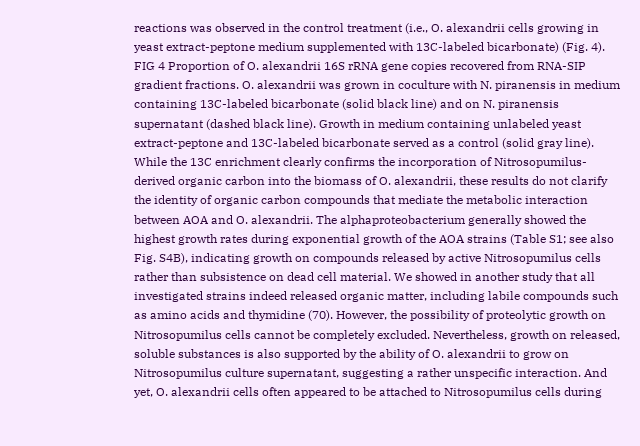reactions was observed in the control treatment (i.e., O. alexandrii cells growing in yeast extract-peptone medium supplemented with 13C-labeled bicarbonate) (Fig. 4).
FIG 4 Proportion of O. alexandrii 16S rRNA gene copies recovered from RNA-SIP gradient fractions. O. alexandrii was grown in coculture with N. piranensis in medium containing 13C-labeled bicarbonate (solid black line) and on N. piranensis supernatant (dashed black line). Growth in medium containing unlabeled yeast extract-peptone and 13C-labeled bicarbonate served as a control (solid gray line).
While the 13C enrichment clearly confirms the incorporation of Nitrosopumilus-derived organic carbon into the biomass of O. alexandrii, these results do not clarify the identity of organic carbon compounds that mediate the metabolic interaction between AOA and O. alexandrii. The alphaproteobacterium generally showed the highest growth rates during exponential growth of the AOA strains (Table S1; see also Fig. S4B), indicating growth on compounds released by active Nitrosopumilus cells rather than subsistence on dead cell material. We showed in another study that all investigated strains indeed released organic matter, including labile compounds such as amino acids and thymidine (70). However, the possibility of proteolytic growth on Nitrosopumilus cells cannot be completely excluded. Nevertheless, growth on released, soluble substances is also supported by the ability of O. alexandrii to grow on Nitrosopumilus culture supernatant, suggesting a rather unspecific interaction. And yet, O. alexandrii cells often appeared to be attached to Nitrosopumilus cells during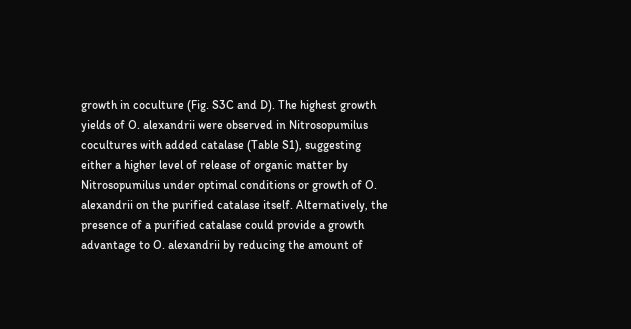growth in coculture (Fig. S3C and D). The highest growth yields of O. alexandrii were observed in Nitrosopumilus cocultures with added catalase (Table S1), suggesting either a higher level of release of organic matter by Nitrosopumilus under optimal conditions or growth of O. alexandrii on the purified catalase itself. Alternatively, the presence of a purified catalase could provide a growth advantage to O. alexandrii by reducing the amount of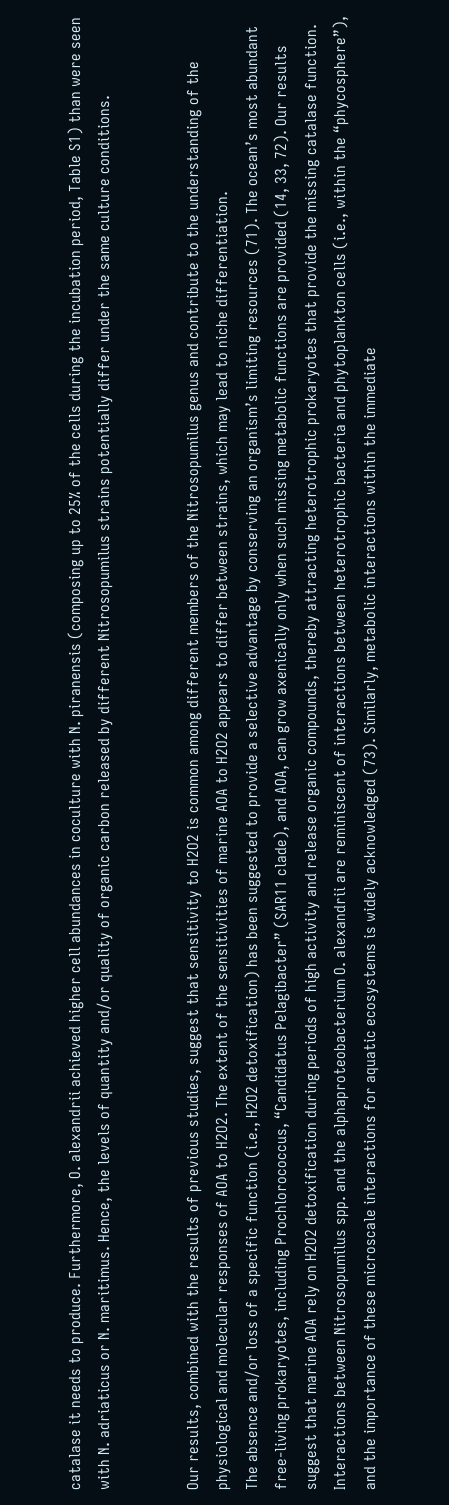catalase it needs to produce. Furthermore, O. alexandrii achieved higher cell abundances in coculture with N. piranensis (composing up to 25% of the cells during the incubation period, Table S1) than were seen with N. adriaticus or N. maritimus. Hence, the levels of quantity and/or quality of organic carbon released by different Nitrosopumilus strains potentially differ under the same culture conditions.


Our results, combined with the results of previous studies, suggest that sensitivity to H2O2 is common among different members of the Nitrosopumilus genus and contribute to the understanding of the physiological and molecular responses of AOA to H2O2. The extent of the sensitivities of marine AOA to H2O2 appears to differ between strains, which may lead to niche differentiation.
The absence and/or loss of a specific function (i.e., H2O2 detoxification) has been suggested to provide a selective advantage by conserving an organism’s limiting resources (71). The ocean’s most abundant free-living prokaryotes, including Prochlorococcus, “Candidatus Pelagibacter” (SAR11 clade), and AOA, can grow axenically only when such missing metabolic functions are provided (14, 33, 72). Our results suggest that marine AOA rely on H2O2 detoxification during periods of high activity and release organic compounds, thereby attracting heterotrophic prokaryotes that provide the missing catalase function.
Interactions between Nitrosopumilus spp. and the alphaproteobacterium O. alexandrii are reminiscent of interactions between heterotrophic bacteria and phytoplankton cells (i.e., within the “phycosphere”), and the importance of these microscale interactions for aquatic ecosystems is widely acknowledged (73). Similarly, metabolic interactions within the immediate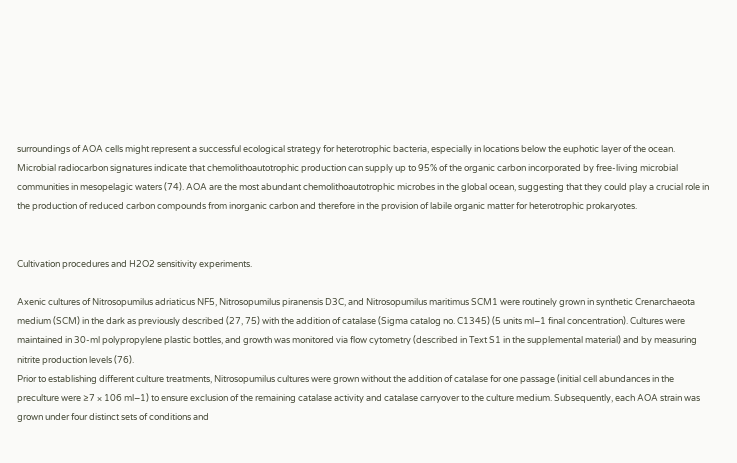surroundings of AOA cells might represent a successful ecological strategy for heterotrophic bacteria, especially in locations below the euphotic layer of the ocean. Microbial radiocarbon signatures indicate that chemolithoautotrophic production can supply up to 95% of the organic carbon incorporated by free-living microbial communities in mesopelagic waters (74). AOA are the most abundant chemolithoautotrophic microbes in the global ocean, suggesting that they could play a crucial role in the production of reduced carbon compounds from inorganic carbon and therefore in the provision of labile organic matter for heterotrophic prokaryotes.


Cultivation procedures and H2O2 sensitivity experiments.

Axenic cultures of Nitrosopumilus adriaticus NF5, Nitrosopumilus piranensis D3C, and Nitrosopumilus maritimus SCM1 were routinely grown in synthetic Crenarchaeota medium (SCM) in the dark as previously described (27, 75) with the addition of catalase (Sigma catalog no. C1345) (5 units ml−1 final concentration). Cultures were maintained in 30-ml polypropylene plastic bottles, and growth was monitored via flow cytometry (described in Text S1 in the supplemental material) and by measuring nitrite production levels (76).
Prior to establishing different culture treatments, Nitrosopumilus cultures were grown without the addition of catalase for one passage (initial cell abundances in the preculture were ≥7 × 106 ml−1) to ensure exclusion of the remaining catalase activity and catalase carryover to the culture medium. Subsequently, each AOA strain was grown under four distinct sets of conditions and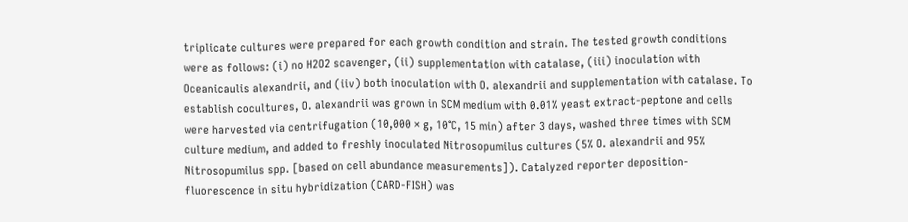triplicate cultures were prepared for each growth condition and strain. The tested growth conditions were as follows: (i) no H2O2 scavenger, (ii) supplementation with catalase, (iii) inoculation with Oceanicaulis alexandrii, and (iiv) both inoculation with O. alexandrii and supplementation with catalase. To establish cocultures, O. alexandrii was grown in SCM medium with 0.01% yeast extract-peptone and cells were harvested via centrifugation (10,000 × g, 10°C, 15 min) after 3 days, washed three times with SCM culture medium, and added to freshly inoculated Nitrosopumilus cultures (5% O. alexandrii and 95% Nitrosopumilus spp. [based on cell abundance measurements]). Catalyzed reporter deposition-fluorescence in situ hybridization (CARD-FISH) was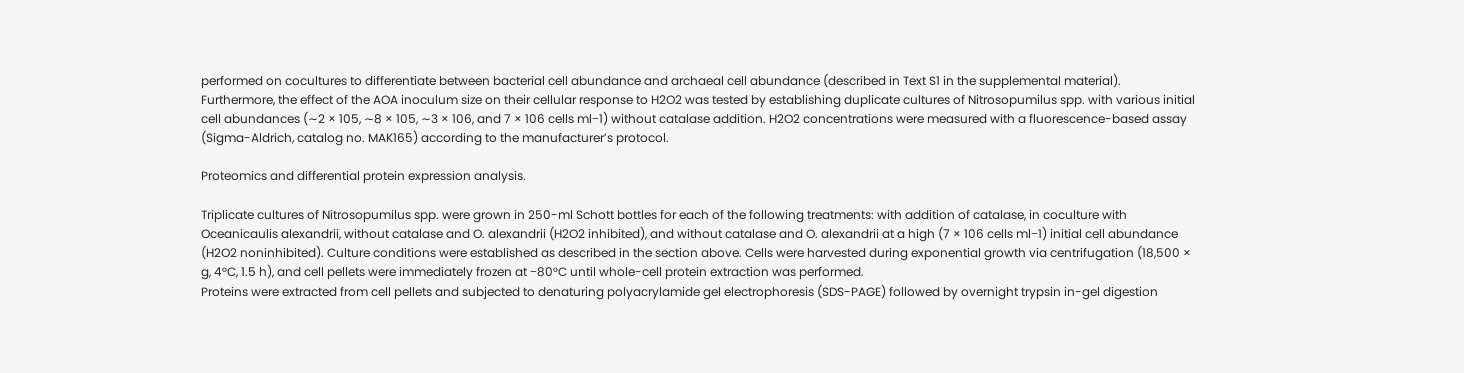performed on cocultures to differentiate between bacterial cell abundance and archaeal cell abundance (described in Text S1 in the supplemental material).
Furthermore, the effect of the AOA inoculum size on their cellular response to H2O2 was tested by establishing duplicate cultures of Nitrosopumilus spp. with various initial cell abundances (∼2 × 105, ∼8 × 105, ∼3 × 106, and 7 × 106 cells ml−1) without catalase addition. H2O2 concentrations were measured with a fluorescence-based assay (Sigma-Aldrich, catalog no. MAK165) according to the manufacturer’s protocol.

Proteomics and differential protein expression analysis.

Triplicate cultures of Nitrosopumilus spp. were grown in 250-ml Schott bottles for each of the following treatments: with addition of catalase, in coculture with Oceanicaulis alexandrii, without catalase and O. alexandrii (H2O2 inhibited), and without catalase and O. alexandrii at a high (7 × 106 cells ml−1) initial cell abundance (H2O2 noninhibited). Culture conditions were established as described in the section above. Cells were harvested during exponential growth via centrifugation (18,500 × g, 4°C, 1.5 h), and cell pellets were immediately frozen at −80°C until whole-cell protein extraction was performed.
Proteins were extracted from cell pellets and subjected to denaturing polyacrylamide gel electrophoresis (SDS-PAGE) followed by overnight trypsin in-gel digestion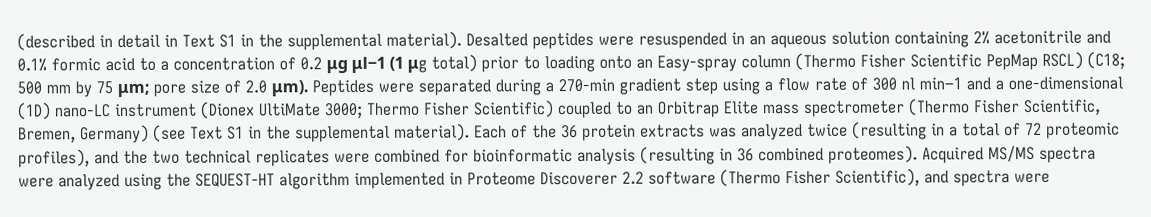(described in detail in Text S1 in the supplemental material). Desalted peptides were resuspended in an aqueous solution containing 2% acetonitrile and 0.1% formic acid to a concentration of 0.2 μg μl−1 (1 μg total) prior to loading onto an Easy-spray column (Thermo Fisher Scientific PepMap RSCL) (C18; 500 mm by 75 μm; pore size of 2.0 μm). Peptides were separated during a 270-min gradient step using a flow rate of 300 nl min−1 and a one-dimensional (1D) nano-LC instrument (Dionex UltiMate 3000; Thermo Fisher Scientific) coupled to an Orbitrap Elite mass spectrometer (Thermo Fisher Scientific, Bremen, Germany) (see Text S1 in the supplemental material). Each of the 36 protein extracts was analyzed twice (resulting in a total of 72 proteomic profiles), and the two technical replicates were combined for bioinformatic analysis (resulting in 36 combined proteomes). Acquired MS/MS spectra were analyzed using the SEQUEST-HT algorithm implemented in Proteome Discoverer 2.2 software (Thermo Fisher Scientific), and spectra were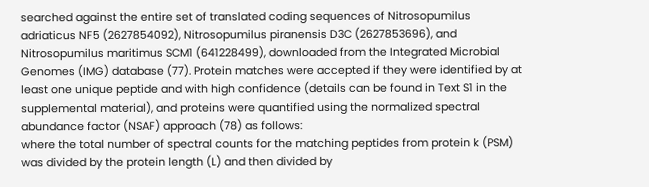searched against the entire set of translated coding sequences of Nitrosopumilus adriaticus NF5 (2627854092), Nitrosopumilus piranensis D3C (2627853696), and Nitrosopumilus maritimus SCM1 (641228499), downloaded from the Integrated Microbial Genomes (IMG) database (77). Protein matches were accepted if they were identified by at least one unique peptide and with high confidence (details can be found in Text S1 in the supplemental material), and proteins were quantified using the normalized spectral abundance factor (NSAF) approach (78) as follows:
where the total number of spectral counts for the matching peptides from protein k (PSM) was divided by the protein length (L) and then divided by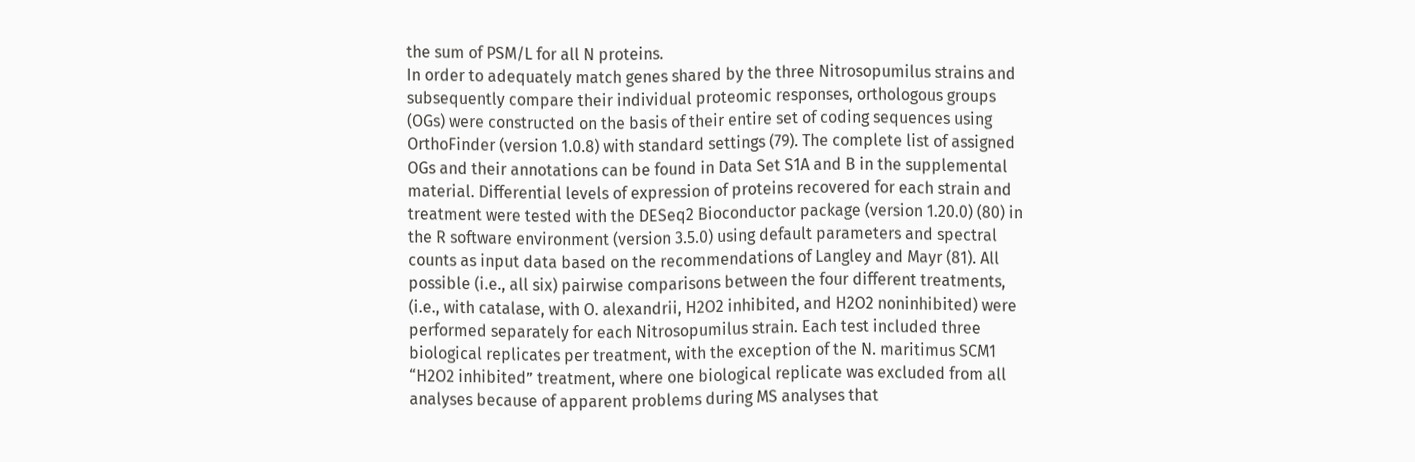the sum of PSM/L for all N proteins.
In order to adequately match genes shared by the three Nitrosopumilus strains and subsequently compare their individual proteomic responses, orthologous groups (OGs) were constructed on the basis of their entire set of coding sequences using OrthoFinder (version 1.0.8) with standard settings (79). The complete list of assigned OGs and their annotations can be found in Data Set S1A and B in the supplemental material. Differential levels of expression of proteins recovered for each strain and treatment were tested with the DESeq2 Bioconductor package (version 1.20.0) (80) in the R software environment (version 3.5.0) using default parameters and spectral counts as input data based on the recommendations of Langley and Mayr (81). All possible (i.e., all six) pairwise comparisons between the four different treatments, (i.e., with catalase, with O. alexandrii, H2O2 inhibited, and H2O2 noninhibited) were performed separately for each Nitrosopumilus strain. Each test included three biological replicates per treatment, with the exception of the N. maritimus SCM1 “H2O2 inhibited” treatment, where one biological replicate was excluded from all analyses because of apparent problems during MS analyses that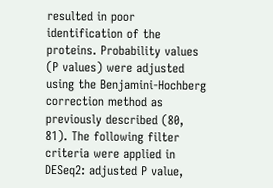resulted in poor identification of the proteins. Probability values (P values) were adjusted using the Benjamini-Hochberg correction method as previously described (80, 81). The following filter criteria were applied in DESeq2: adjusted P value,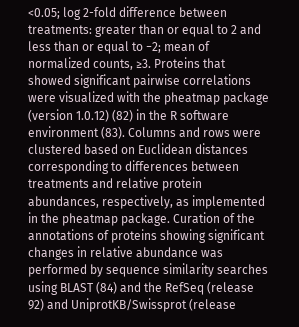<0.05; log 2-fold difference between treatments: greater than or equal to 2 and less than or equal to −2; mean of normalized counts, ≥3. Proteins that showed significant pairwise correlations were visualized with the pheatmap package (version 1.0.12) (82) in the R software environment (83). Columns and rows were clustered based on Euclidean distances corresponding to differences between treatments and relative protein abundances, respectively, as implemented in the pheatmap package. Curation of the annotations of proteins showing significant changes in relative abundance was performed by sequence similarity searches using BLAST (84) and the RefSeq (release 92) and UniprotKB/Swissprot (release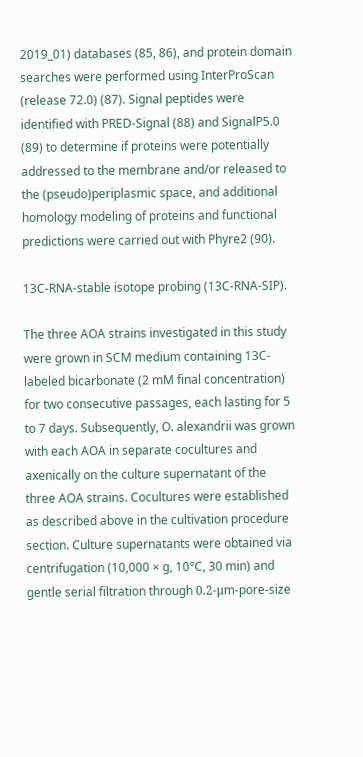2019_01) databases (85, 86), and protein domain searches were performed using InterProScan (release 72.0) (87). Signal peptides were identified with PRED-Signal (88) and SignalP5.0 (89) to determine if proteins were potentially addressed to the membrane and/or released to the (pseudo)periplasmic space, and additional homology modeling of proteins and functional predictions were carried out with Phyre2 (90).

13C-RNA-stable isotope probing (13C-RNA-SIP).

The three AOA strains investigated in this study were grown in SCM medium containing 13C-labeled bicarbonate (2 mM final concentration) for two consecutive passages, each lasting for 5 to 7 days. Subsequently, O. alexandrii was grown with each AOA in separate cocultures and axenically on the culture supernatant of the three AOA strains. Cocultures were established as described above in the cultivation procedure section. Culture supernatants were obtained via centrifugation (10,000 × g, 10°C, 30 min) and gentle serial filtration through 0.2-μm-pore-size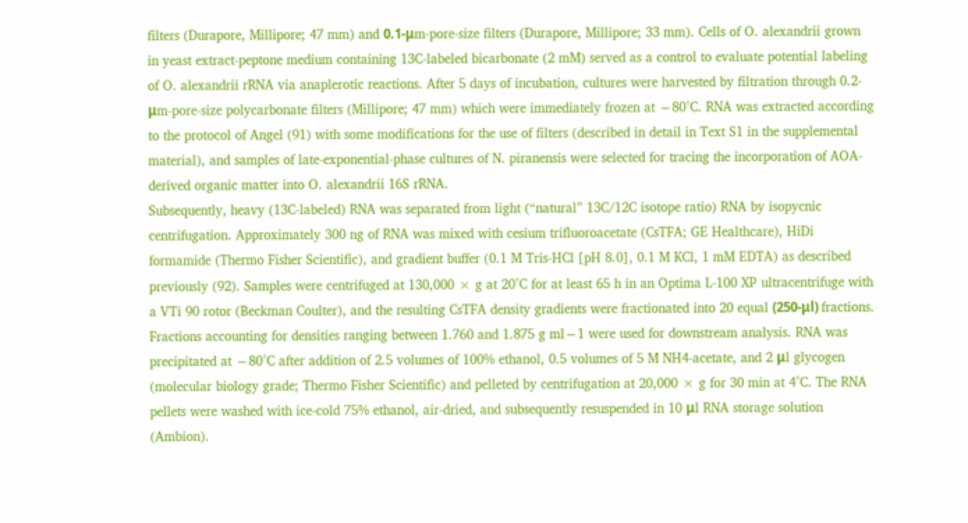filters (Durapore, Millipore; 47 mm) and 0.1-μm-pore-size filters (Durapore, Millipore; 33 mm). Cells of O. alexandrii grown in yeast extract-peptone medium containing 13C-labeled bicarbonate (2 mM) served as a control to evaluate potential labeling of O. alexandrii rRNA via anaplerotic reactions. After 5 days of incubation, cultures were harvested by filtration through 0.2-μm-pore-size polycarbonate filters (Millipore; 47 mm) which were immediately frozen at −80°C. RNA was extracted according to the protocol of Angel (91) with some modifications for the use of filters (described in detail in Text S1 in the supplemental material), and samples of late-exponential-phase cultures of N. piranensis were selected for tracing the incorporation of AOA-derived organic matter into O. alexandrii 16S rRNA.
Subsequently, heavy (13C-labeled) RNA was separated from light (“natural” 13C/12C isotope ratio) RNA by isopycnic centrifugation. Approximately 300 ng of RNA was mixed with cesium trifluoroacetate (CsTFA; GE Healthcare), HiDi formamide (Thermo Fisher Scientific), and gradient buffer (0.1 M Tris-HCl [pH 8.0], 0.1 M KCl, 1 mM EDTA) as described previously (92). Samples were centrifuged at 130,000 × g at 20°C for at least 65 h in an Optima L-100 XP ultracentrifuge with a VTi 90 rotor (Beckman Coulter), and the resulting CsTFA density gradients were fractionated into 20 equal (250-μl) fractions. Fractions accounting for densities ranging between 1.760 and 1.875 g ml−1 were used for downstream analysis. RNA was precipitated at −80°C after addition of 2.5 volumes of 100% ethanol, 0.5 volumes of 5 M NH4-acetate, and 2 μl glycogen (molecular biology grade; Thermo Fisher Scientific) and pelleted by centrifugation at 20,000 × g for 30 min at 4°C. The RNA pellets were washed with ice-cold 75% ethanol, air-dried, and subsequently resuspended in 10 μl RNA storage solution (Ambion).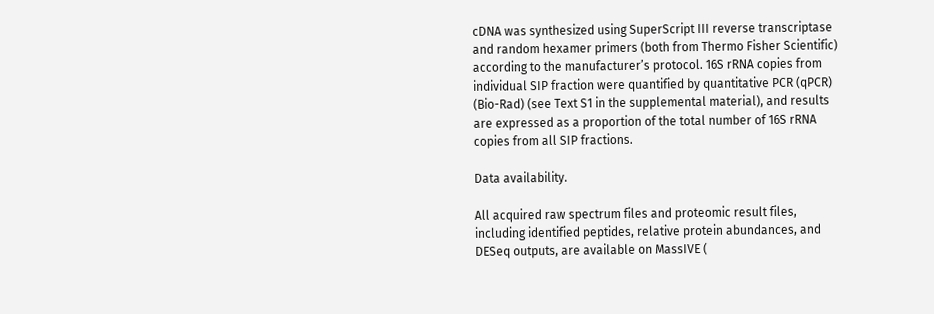cDNA was synthesized using SuperScript III reverse transcriptase and random hexamer primers (both from Thermo Fisher Scientific) according to the manufacturer’s protocol. 16S rRNA copies from individual SIP fraction were quantified by quantitative PCR (qPCR) (Bio-Rad) (see Text S1 in the supplemental material), and results are expressed as a proportion of the total number of 16S rRNA copies from all SIP fractions.

Data availability.

All acquired raw spectrum files and proteomic result files, including identified peptides, relative protein abundances, and DESeq outputs, are available on MassIVE (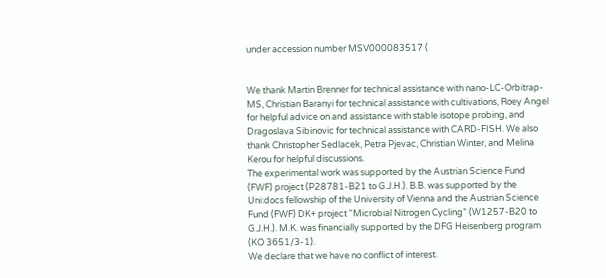under accession number MSV000083517 (


We thank Martin Brenner for technical assistance with nano-LC-Orbitrap-MS, Christian Baranyi for technical assistance with cultivations, Roey Angel for helpful advice on and assistance with stable isotope probing, and Dragoslava Sibinovic for technical assistance with CARD-FISH. We also thank Christopher Sedlacek, Petra Pjevac, Christian Winter, and Melina Kerou for helpful discussions.
The experimental work was supported by the Austrian Science Fund (FWF) project (P28781-B21 to G.J.H.). B.B. was supported by the Uni:docs fellowship of the University of Vienna and the Austrian Science Fund (FWF) DK+ project “Microbial Nitrogen Cycling” (W1257-B20 to G.J.H.). M.K. was financially supported by the DFG Heisenberg program (KO 3651/3-1).
We declare that we have no conflict of interest.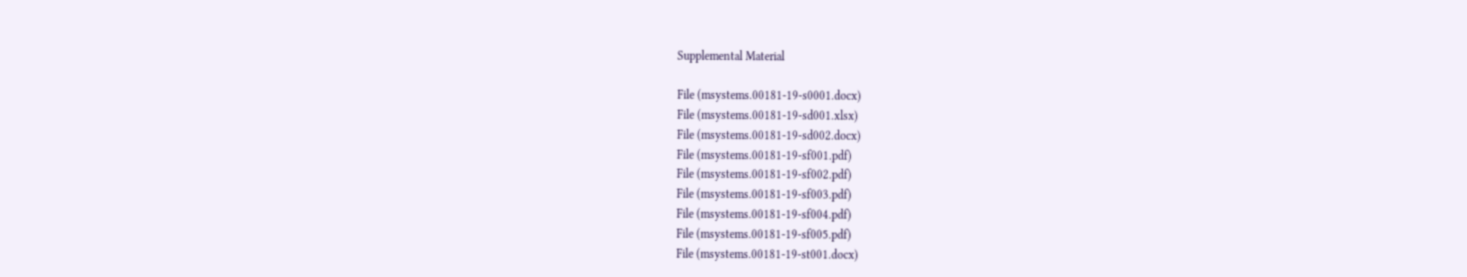Supplemental Material

File (msystems.00181-19-s0001.docx)
File (msystems.00181-19-sd001.xlsx)
File (msystems.00181-19-sd002.docx)
File (msystems.00181-19-sf001.pdf)
File (msystems.00181-19-sf002.pdf)
File (msystems.00181-19-sf003.pdf)
File (msystems.00181-19-sf004.pdf)
File (msystems.00181-19-sf005.pdf)
File (msystems.00181-19-st001.docx)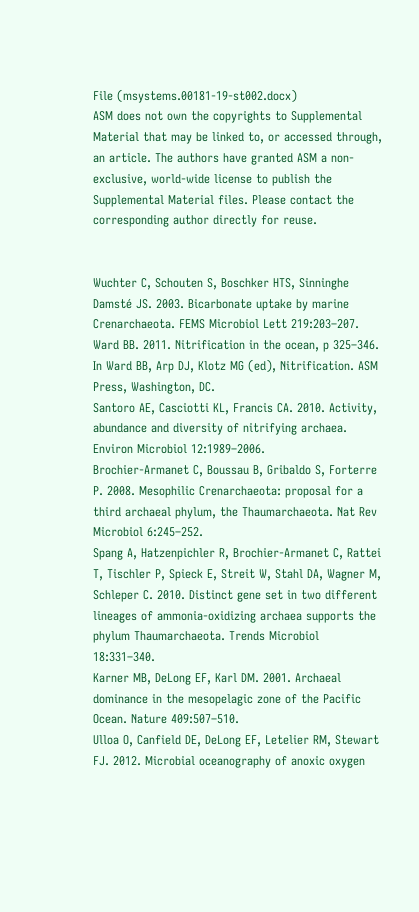File (msystems.00181-19-st002.docx)
ASM does not own the copyrights to Supplemental Material that may be linked to, or accessed through, an article. The authors have granted ASM a non-exclusive, world-wide license to publish the Supplemental Material files. Please contact the corresponding author directly for reuse.


Wuchter C, Schouten S, Boschker HTS, Sinninghe Damsté JS. 2003. Bicarbonate uptake by marine Crenarchaeota. FEMS Microbiol Lett 219:203–207.
Ward BB. 2011. Nitrification in the ocean, p 325–346. In Ward BB, Arp DJ, Klotz MG (ed), Nitrification. ASM Press, Washington, DC.
Santoro AE, Casciotti KL, Francis CA. 2010. Activity, abundance and diversity of nitrifying archaea. Environ Microbiol 12:1989–2006.
Brochier-Armanet C, Boussau B, Gribaldo S, Forterre P. 2008. Mesophilic Crenarchaeota: proposal for a third archaeal phylum, the Thaumarchaeota. Nat Rev Microbiol 6:245–252.
Spang A, Hatzenpichler R, Brochier-Armanet C, Rattei T, Tischler P, Spieck E, Streit W, Stahl DA, Wagner M, Schleper C. 2010. Distinct gene set in two different lineages of ammonia-oxidizing archaea supports the phylum Thaumarchaeota. Trends Microbiol 18:331–340.
Karner MB, DeLong EF, Karl DM. 2001. Archaeal dominance in the mesopelagic zone of the Pacific Ocean. Nature 409:507–510.
Ulloa O, Canfield DE, DeLong EF, Letelier RM, Stewart FJ. 2012. Microbial oceanography of anoxic oxygen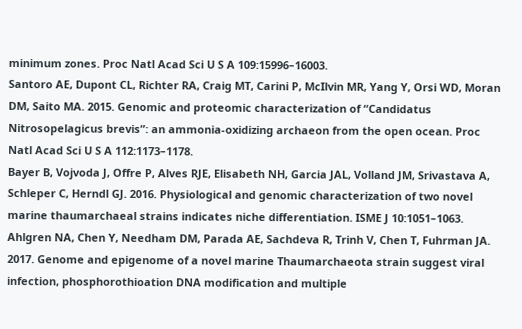minimum zones. Proc Natl Acad Sci U S A 109:15996–16003.
Santoro AE, Dupont CL, Richter RA, Craig MT, Carini P, McIlvin MR, Yang Y, Orsi WD, Moran DM, Saito MA. 2015. Genomic and proteomic characterization of “Candidatus Nitrosopelagicus brevis”: an ammonia-oxidizing archaeon from the open ocean. Proc Natl Acad Sci U S A 112:1173–1178.
Bayer B, Vojvoda J, Offre P, Alves RJE, Elisabeth NH, Garcia JAL, Volland JM, Srivastava A, Schleper C, Herndl GJ. 2016. Physiological and genomic characterization of two novel marine thaumarchaeal strains indicates niche differentiation. ISME J 10:1051–1063.
Ahlgren NA, Chen Y, Needham DM, Parada AE, Sachdeva R, Trinh V, Chen T, Fuhrman JA. 2017. Genome and epigenome of a novel marine Thaumarchaeota strain suggest viral infection, phosphorothioation DNA modification and multiple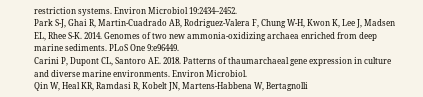restriction systems. Environ Microbiol 19:2434–2452.
Park S-J, Ghai R, Martin-Cuadrado AB, Rodriguez-Valera F, Chung W-H, Kwon K, Lee J, Madsen EL, Rhee S-K. 2014. Genomes of two new ammonia-oxidizing archaea enriched from deep marine sediments. PLoS One 9:e96449.
Carini P, Dupont CL, Santoro AE. 2018. Patterns of thaumarchaeal gene expression in culture and diverse marine environments. Environ Microbiol.
Qin W, Heal KR, Ramdasi R, Kobelt JN, Martens-Habbena W, Bertagnolli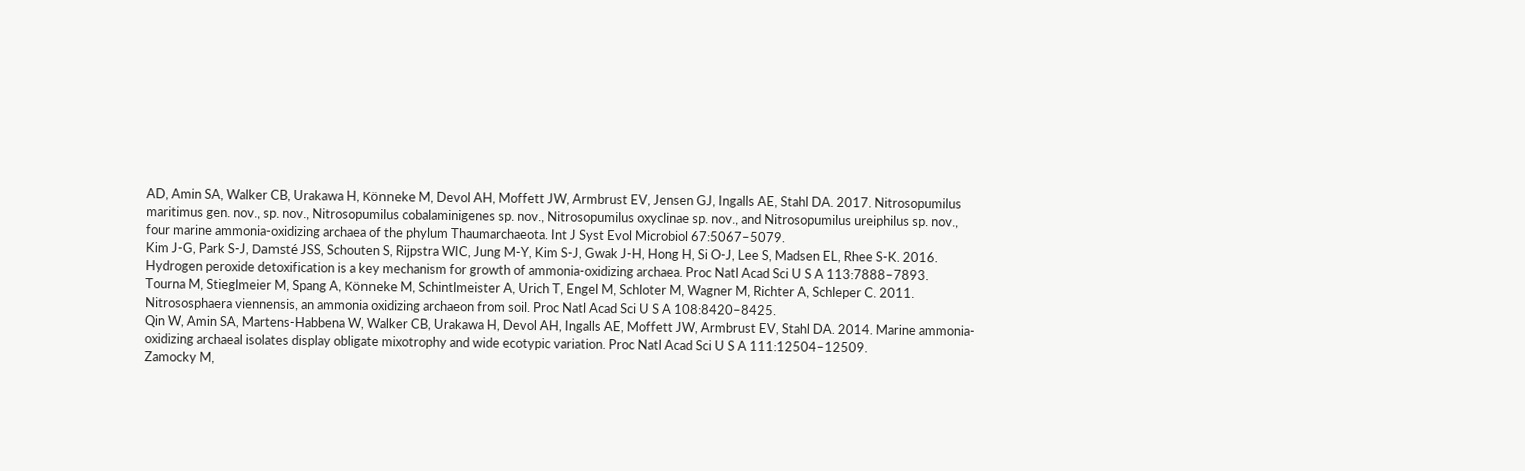AD, Amin SA, Walker CB, Urakawa H, Könneke M, Devol AH, Moffett JW, Armbrust EV, Jensen GJ, Ingalls AE, Stahl DA. 2017. Nitrosopumilus maritimus gen. nov., sp. nov., Nitrosopumilus cobalaminigenes sp. nov., Nitrosopumilus oxyclinae sp. nov., and Nitrosopumilus ureiphilus sp. nov., four marine ammonia-oxidizing archaea of the phylum Thaumarchaeota. Int J Syst Evol Microbiol 67:5067–5079.
Kim J-G, Park S-J, Damsté JSS, Schouten S, Rijpstra WIC, Jung M-Y, Kim S-J, Gwak J-H, Hong H, Si O-J, Lee S, Madsen EL, Rhee S-K. 2016. Hydrogen peroxide detoxification is a key mechanism for growth of ammonia-oxidizing archaea. Proc Natl Acad Sci U S A 113:7888–7893.
Tourna M, Stieglmeier M, Spang A, Könneke M, Schintlmeister A, Urich T, Engel M, Schloter M, Wagner M, Richter A, Schleper C. 2011. Nitrososphaera viennensis, an ammonia oxidizing archaeon from soil. Proc Natl Acad Sci U S A 108:8420–8425.
Qin W, Amin SA, Martens-Habbena W, Walker CB, Urakawa H, Devol AH, Ingalls AE, Moffett JW, Armbrust EV, Stahl DA. 2014. Marine ammonia-oxidizing archaeal isolates display obligate mixotrophy and wide ecotypic variation. Proc Natl Acad Sci U S A 111:12504–12509.
Zamocky M,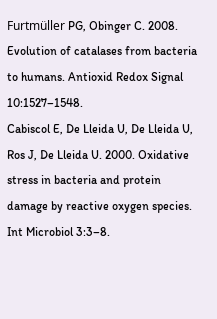Furtmüller PG, Obinger C. 2008. Evolution of catalases from bacteria to humans. Antioxid Redox Signal 10:1527–1548.
Cabiscol E, De Lleida U, De Lleida U, Ros J, De Lleida U. 2000. Oxidative stress in bacteria and protein damage by reactive oxygen species. Int Microbiol 3:3–8.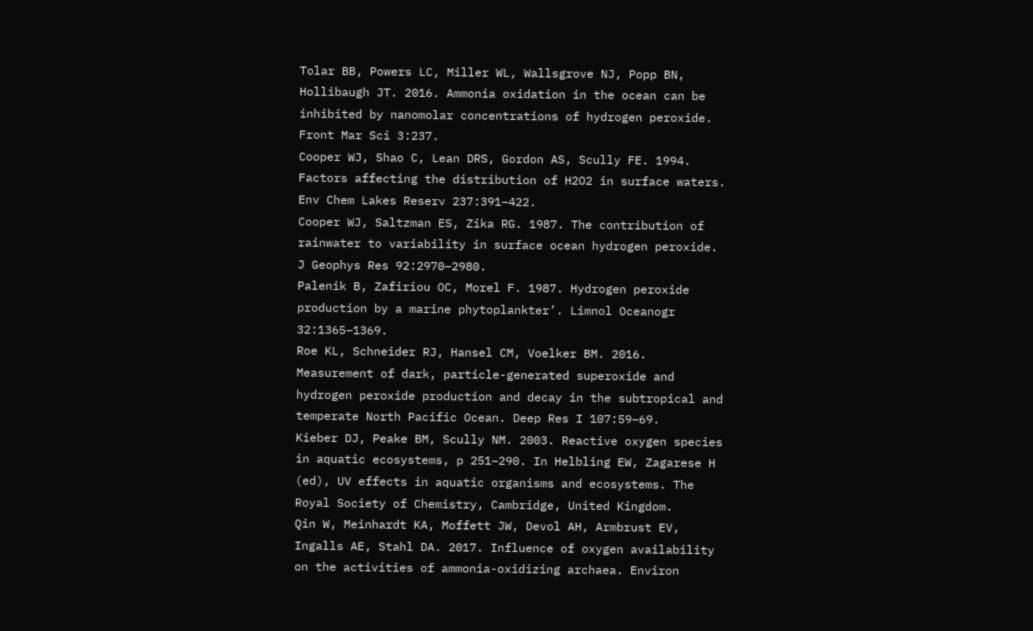Tolar BB, Powers LC, Miller WL, Wallsgrove NJ, Popp BN, Hollibaugh JT. 2016. Ammonia oxidation in the ocean can be inhibited by nanomolar concentrations of hydrogen peroxide. Front Mar Sci 3:237.
Cooper WJ, Shao C, Lean DRS, Gordon AS, Scully FE. 1994. Factors affecting the distribution of H2O2 in surface waters. Env Chem Lakes Reserv 237:391–422.
Cooper WJ, Saltzman ES, Zika RG. 1987. The contribution of rainwater to variability in surface ocean hydrogen peroxide. J Geophys Res 92:2970–2980.
Palenik B, Zafiriou OC, Morel F. 1987. Hydrogen peroxide production by a marine phytoplankter’. Limnol Oceanogr 32:1365–1369.
Roe KL, Schneider RJ, Hansel CM, Voelker BM. 2016. Measurement of dark, particle-generated superoxide and hydrogen peroxide production and decay in the subtropical and temperate North Pacific Ocean. Deep Res I 107:59–69.
Kieber DJ, Peake BM, Scully NM. 2003. Reactive oxygen species in aquatic ecosystems, p 251–290. In Helbling EW, Zagarese H (ed), UV effects in aquatic organisms and ecosystems. The Royal Society of Chemistry, Cambridge, United Kingdom.
Qin W, Meinhardt KA, Moffett JW, Devol AH, Armbrust EV, Ingalls AE, Stahl DA. 2017. Influence of oxygen availability on the activities of ammonia-oxidizing archaea. Environ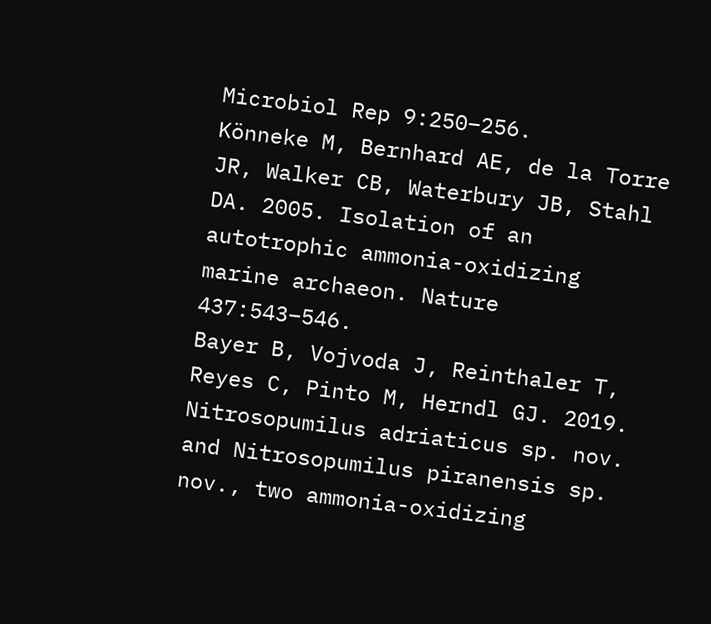Microbiol Rep 9:250–256.
Könneke M, Bernhard AE, de la Torre JR, Walker CB, Waterbury JB, Stahl DA. 2005. Isolation of an autotrophic ammonia-oxidizing marine archaeon. Nature 437:543–546.
Bayer B, Vojvoda J, Reinthaler T, Reyes C, Pinto M, Herndl GJ. 2019. Nitrosopumilus adriaticus sp. nov. and Nitrosopumilus piranensis sp. nov., two ammonia-oxidizing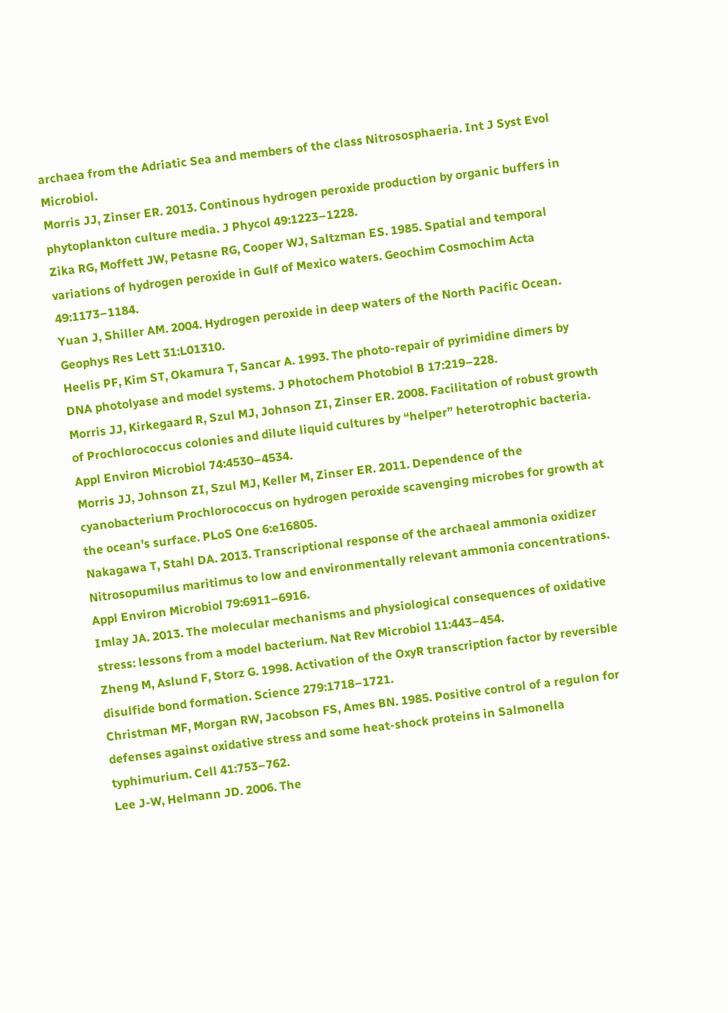archaea from the Adriatic Sea and members of the class Nitrososphaeria. Int J Syst Evol Microbiol.
Morris JJ, Zinser ER. 2013. Continous hydrogen peroxide production by organic buffers in phytoplankton culture media. J Phycol 49:1223–1228.
Zika RG, Moffett JW, Petasne RG, Cooper WJ, Saltzman ES. 1985. Spatial and temporal variations of hydrogen peroxide in Gulf of Mexico waters. Geochim Cosmochim Acta 49:1173–1184.
Yuan J, Shiller AM. 2004. Hydrogen peroxide in deep waters of the North Pacific Ocean. Geophys Res Lett 31:L01310.
Heelis PF, Kim ST, Okamura T, Sancar A. 1993. The photo-repair of pyrimidine dimers by DNA photolyase and model systems. J Photochem Photobiol B 17:219–228.
Morris JJ, Kirkegaard R, Szul MJ, Johnson ZI, Zinser ER. 2008. Facilitation of robust growth of Prochlorococcus colonies and dilute liquid cultures by “helper” heterotrophic bacteria. Appl Environ Microbiol 74:4530–4534.
Morris JJ, Johnson ZI, Szul MJ, Keller M, Zinser ER. 2011. Dependence of the cyanobacterium Prochlorococcus on hydrogen peroxide scavenging microbes for growth at the ocean’s surface. PLoS One 6:e16805.
Nakagawa T, Stahl DA. 2013. Transcriptional response of the archaeal ammonia oxidizer Nitrosopumilus maritimus to low and environmentally relevant ammonia concentrations. Appl Environ Microbiol 79:6911–6916.
Imlay JA. 2013. The molecular mechanisms and physiological consequences of oxidative stress: lessons from a model bacterium. Nat Rev Microbiol 11:443–454.
Zheng M, Aslund F, Storz G. 1998. Activation of the OxyR transcription factor by reversible disulfide bond formation. Science 279:1718–1721.
Christman MF, Morgan RW, Jacobson FS, Ames BN. 1985. Positive control of a regulon for defenses against oxidative stress and some heat-shock proteins in Salmonella typhimurium. Cell 41:753–762.
Lee J-W, Helmann JD. 2006. The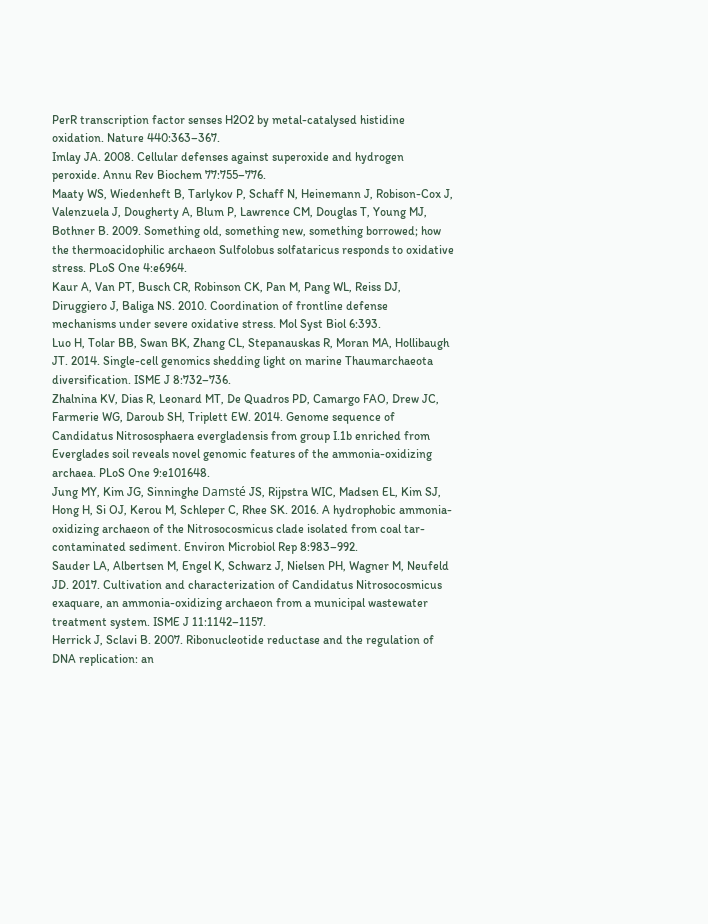PerR transcription factor senses H2O2 by metal-catalysed histidine oxidation. Nature 440:363–367.
Imlay JA. 2008. Cellular defenses against superoxide and hydrogen peroxide. Annu Rev Biochem 77:755–776.
Maaty WS, Wiedenheft B, Tarlykov P, Schaff N, Heinemann J, Robison-Cox J, Valenzuela J, Dougherty A, Blum P, Lawrence CM, Douglas T, Young MJ, Bothner B. 2009. Something old, something new, something borrowed; how the thermoacidophilic archaeon Sulfolobus solfataricus responds to oxidative stress. PLoS One 4:e6964.
Kaur A, Van PT, Busch CR, Robinson CK, Pan M, Pang WL, Reiss DJ, Diruggiero J, Baliga NS. 2010. Coordination of frontline defense mechanisms under severe oxidative stress. Mol Syst Biol 6:393.
Luo H, Tolar BB, Swan BK, Zhang CL, Stepanauskas R, Moran MA, Hollibaugh JT. 2014. Single-cell genomics shedding light on marine Thaumarchaeota diversification. ISME J 8:732–736.
Zhalnina KV, Dias R, Leonard MT, De Quadros PD, Camargo FAO, Drew JC, Farmerie WG, Daroub SH, Triplett EW. 2014. Genome sequence of Candidatus Nitrososphaera evergladensis from group I.1b enriched from Everglades soil reveals novel genomic features of the ammonia-oxidizing archaea. PLoS One 9:e101648.
Jung MY, Kim JG, Sinninghe Damsté JS, Rijpstra WIC, Madsen EL, Kim SJ, Hong H, Si OJ, Kerou M, Schleper C, Rhee SK. 2016. A hydrophobic ammonia-oxidizing archaeon of the Nitrosocosmicus clade isolated from coal tar-contaminated sediment. Environ Microbiol Rep 8:983–992.
Sauder LA, Albertsen M, Engel K, Schwarz J, Nielsen PH, Wagner M, Neufeld JD. 2017. Cultivation and characterization of Candidatus Nitrosocosmicus exaquare, an ammonia-oxidizing archaeon from a municipal wastewater treatment system. ISME J 11:1142–1157.
Herrick J, Sclavi B. 2007. Ribonucleotide reductase and the regulation of DNA replication: an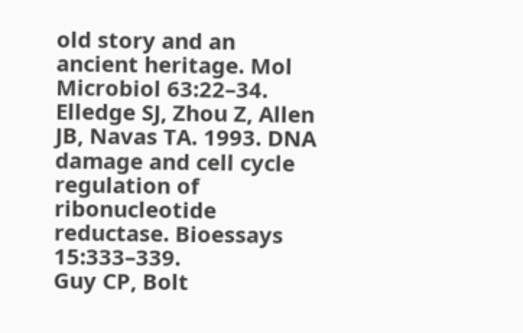old story and an ancient heritage. Mol Microbiol 63:22–34.
Elledge SJ, Zhou Z, Allen JB, Navas TA. 1993. DNA damage and cell cycle regulation of ribonucleotide reductase. Bioessays 15:333–339.
Guy CP, Bolt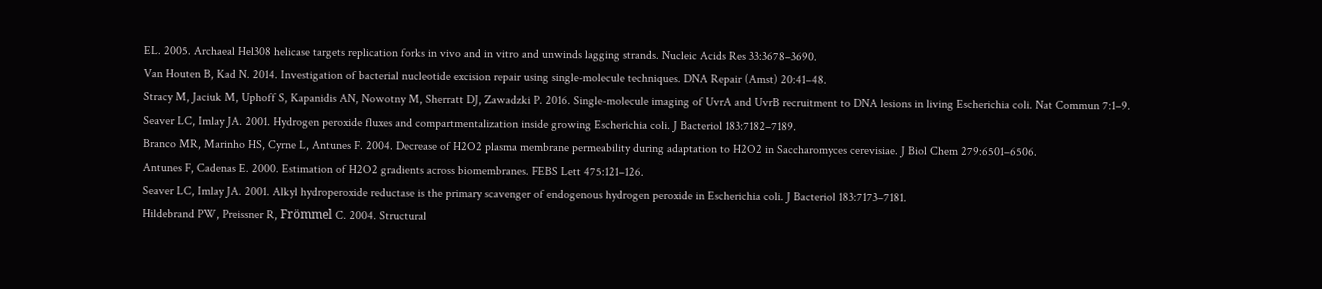EL. 2005. Archaeal Hel308 helicase targets replication forks in vivo and in vitro and unwinds lagging strands. Nucleic Acids Res 33:3678–3690.
Van Houten B, Kad N. 2014. Investigation of bacterial nucleotide excision repair using single-molecule techniques. DNA Repair (Amst) 20:41–48.
Stracy M, Jaciuk M, Uphoff S, Kapanidis AN, Nowotny M, Sherratt DJ, Zawadzki P. 2016. Single-molecule imaging of UvrA and UvrB recruitment to DNA lesions in living Escherichia coli. Nat Commun 7:1–9.
Seaver LC, Imlay JA. 2001. Hydrogen peroxide fluxes and compartmentalization inside growing Escherichia coli. J Bacteriol 183:7182–7189.
Branco MR, Marinho HS, Cyrne L, Antunes F. 2004. Decrease of H2O2 plasma membrane permeability during adaptation to H2O2 in Saccharomyces cerevisiae. J Biol Chem 279:6501–6506.
Antunes F, Cadenas E. 2000. Estimation of H2O2 gradients across biomembranes. FEBS Lett 475:121–126.
Seaver LC, Imlay JA. 2001. Alkyl hydroperoxide reductase is the primary scavenger of endogenous hydrogen peroxide in Escherichia coli. J Bacteriol 183:7173–7181.
Hildebrand PW, Preissner R, Frömmel C. 2004. Structural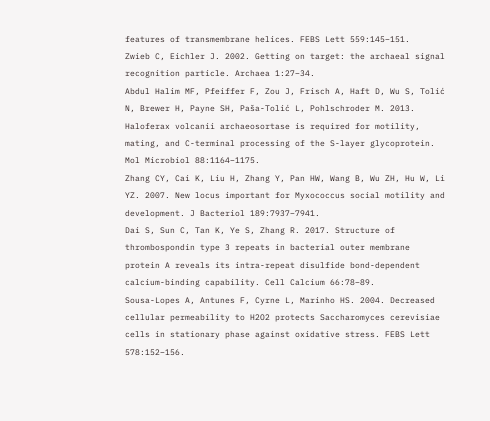features of transmembrane helices. FEBS Lett 559:145–151.
Zwieb C, Eichler J. 2002. Getting on target: the archaeal signal recognition particle. Archaea 1:27–34.
Abdul Halim MF, Pfeiffer F, Zou J, Frisch A, Haft D, Wu S, Tolić N, Brewer H, Payne SH, Paša-Tolić L, Pohlschroder M. 2013. Haloferax volcanii archaeosortase is required for motility, mating, and C-terminal processing of the S-layer glycoprotein. Mol Microbiol 88:1164–1175.
Zhang CY, Cai K, Liu H, Zhang Y, Pan HW, Wang B, Wu ZH, Hu W, Li YZ. 2007. New locus important for Myxococcus social motility and development. J Bacteriol 189:7937–7941.
Dai S, Sun C, Tan K, Ye S, Zhang R. 2017. Structure of thrombospondin type 3 repeats in bacterial outer membrane protein A reveals its intra-repeat disulfide bond-dependent calcium-binding capability. Cell Calcium 66:78–89.
Sousa-Lopes A, Antunes F, Cyrne L, Marinho HS. 2004. Decreased cellular permeability to H2O2 protects Saccharomyces cerevisiae cells in stationary phase against oxidative stress. FEBS Lett 578:152–156.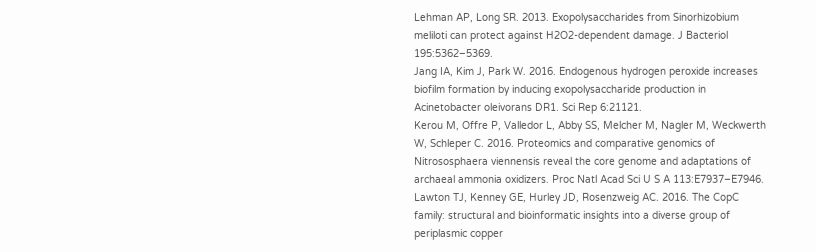Lehman AP, Long SR. 2013. Exopolysaccharides from Sinorhizobium meliloti can protect against H2O2-dependent damage. J Bacteriol 195:5362–5369.
Jang IA, Kim J, Park W. 2016. Endogenous hydrogen peroxide increases biofilm formation by inducing exopolysaccharide production in Acinetobacter oleivorans DR1. Sci Rep 6:21121.
Kerou M, Offre P, Valledor L, Abby SS, Melcher M, Nagler M, Weckwerth W, Schleper C. 2016. Proteomics and comparative genomics of Nitrososphaera viennensis reveal the core genome and adaptations of archaeal ammonia oxidizers. Proc Natl Acad Sci U S A 113:E7937–E7946.
Lawton TJ, Kenney GE, Hurley JD, Rosenzweig AC. 2016. The CopC family: structural and bioinformatic insights into a diverse group of periplasmic copper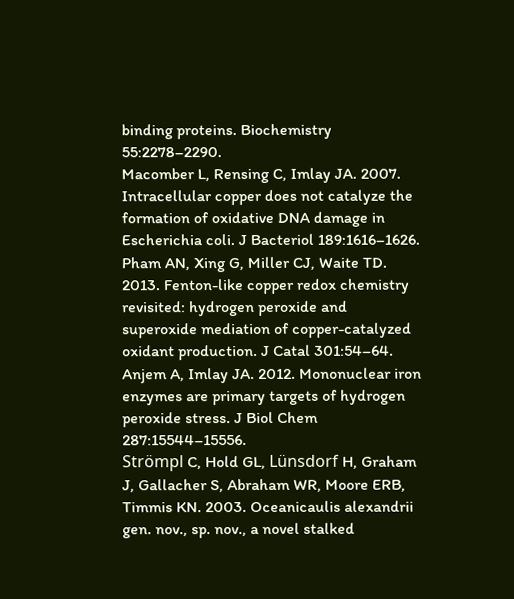binding proteins. Biochemistry 55:2278–2290.
Macomber L, Rensing C, Imlay JA. 2007. Intracellular copper does not catalyze the formation of oxidative DNA damage in Escherichia coli. J Bacteriol 189:1616–1626.
Pham AN, Xing G, Miller CJ, Waite TD. 2013. Fenton-like copper redox chemistry revisited: hydrogen peroxide and superoxide mediation of copper-catalyzed oxidant production. J Catal 301:54–64.
Anjem A, Imlay JA. 2012. Mononuclear iron enzymes are primary targets of hydrogen peroxide stress. J Biol Chem 287:15544–15556.
Strömpl C, Hold GL, Lünsdorf H, Graham J, Gallacher S, Abraham WR, Moore ERB, Timmis KN. 2003. Oceanicaulis alexandrii gen. nov., sp. nov., a novel stalked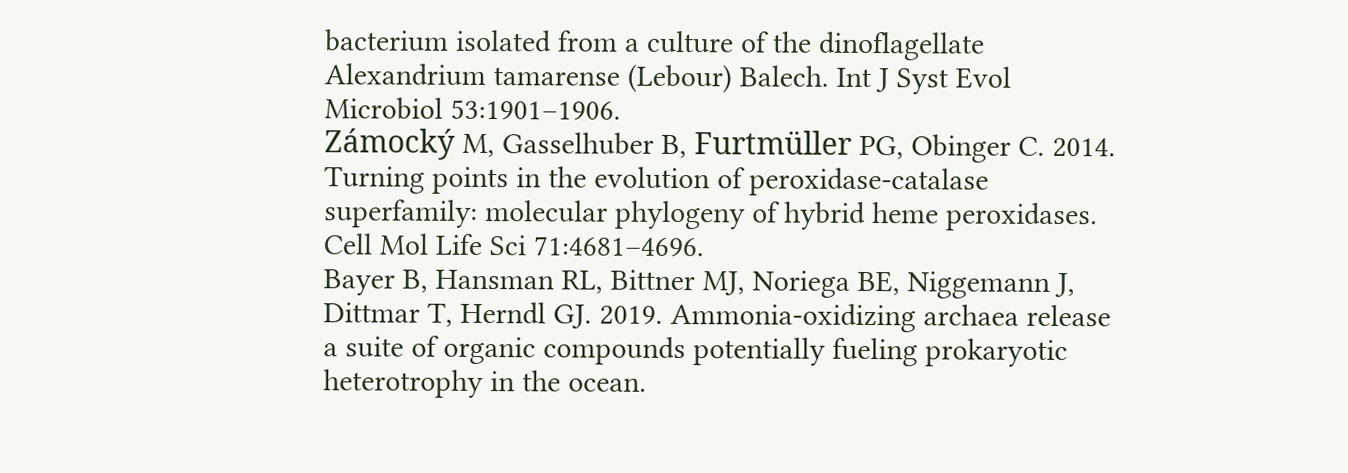bacterium isolated from a culture of the dinoflagellate Alexandrium tamarense (Lebour) Balech. Int J Syst Evol Microbiol 53:1901–1906.
Zámocký M, Gasselhuber B, Furtmüller PG, Obinger C. 2014. Turning points in the evolution of peroxidase-catalase superfamily: molecular phylogeny of hybrid heme peroxidases. Cell Mol Life Sci 71:4681–4696.
Bayer B, Hansman RL, Bittner MJ, Noriega BE, Niggemann J, Dittmar T, Herndl GJ. 2019. Ammonia-oxidizing archaea release a suite of organic compounds potentially fueling prokaryotic heterotrophy in the ocean.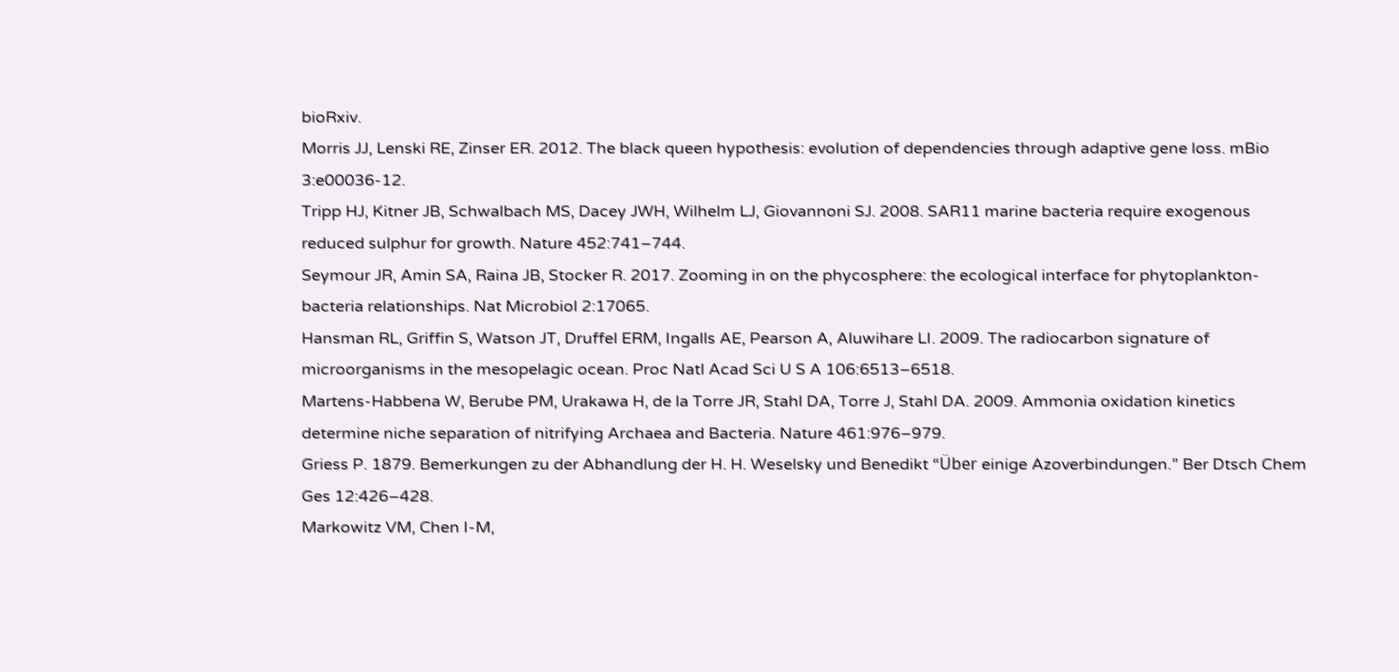bioRxiv.
Morris JJ, Lenski RE, Zinser ER. 2012. The black queen hypothesis: evolution of dependencies through adaptive gene loss. mBio 3:e00036-12.
Tripp HJ, Kitner JB, Schwalbach MS, Dacey JWH, Wilhelm LJ, Giovannoni SJ. 2008. SAR11 marine bacteria require exogenous reduced sulphur for growth. Nature 452:741–744.
Seymour JR, Amin SA, Raina JB, Stocker R. 2017. Zooming in on the phycosphere: the ecological interface for phytoplankton-bacteria relationships. Nat Microbiol 2:17065.
Hansman RL, Griffin S, Watson JT, Druffel ERM, Ingalls AE, Pearson A, Aluwihare LI. 2009. The radiocarbon signature of microorganisms in the mesopelagic ocean. Proc Natl Acad Sci U S A 106:6513–6518.
Martens-Habbena W, Berube PM, Urakawa H, de la Torre JR, Stahl DA, Torre J, Stahl DA. 2009. Ammonia oxidation kinetics determine niche separation of nitrifying Archaea and Bacteria. Nature 461:976–979.
Griess P. 1879. Bemerkungen zu der Abhandlung der H. H. Weselsky und Benedikt “Über einige Azoverbindungen.” Ber Dtsch Chem Ges 12:426–428.
Markowitz VM, Chen I-M,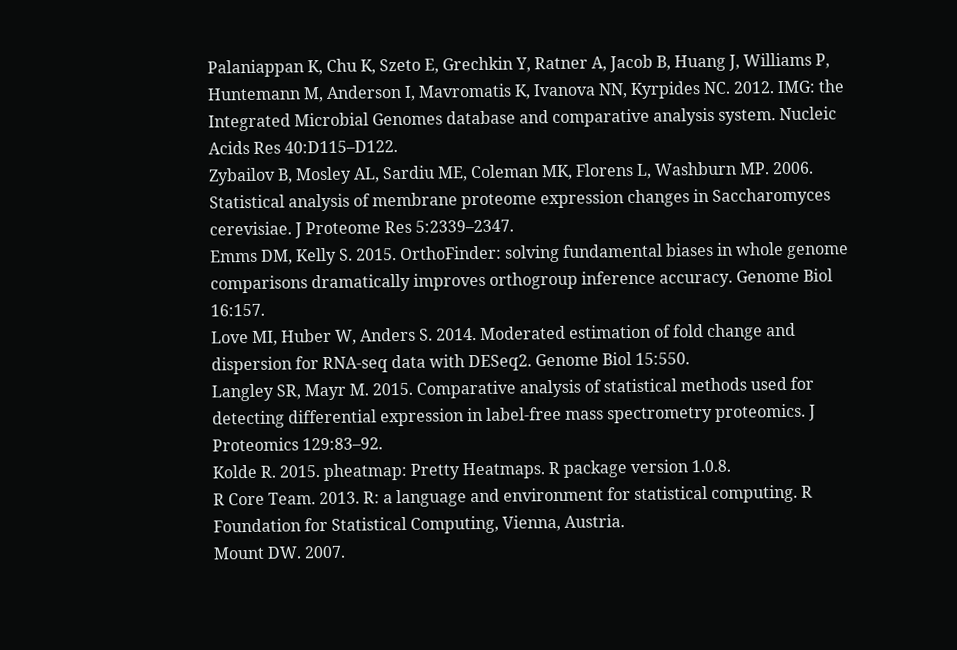Palaniappan K, Chu K, Szeto E, Grechkin Y, Ratner A, Jacob B, Huang J, Williams P, Huntemann M, Anderson I, Mavromatis K, Ivanova NN, Kyrpides NC. 2012. IMG: the Integrated Microbial Genomes database and comparative analysis system. Nucleic Acids Res 40:D115–D122.
Zybailov B, Mosley AL, Sardiu ME, Coleman MK, Florens L, Washburn MP. 2006. Statistical analysis of membrane proteome expression changes in Saccharomyces cerevisiae. J Proteome Res 5:2339–2347.
Emms DM, Kelly S. 2015. OrthoFinder: solving fundamental biases in whole genome comparisons dramatically improves orthogroup inference accuracy. Genome Biol 16:157.
Love MI, Huber W, Anders S. 2014. Moderated estimation of fold change and dispersion for RNA-seq data with DESeq2. Genome Biol 15:550.
Langley SR, Mayr M. 2015. Comparative analysis of statistical methods used for detecting differential expression in label-free mass spectrometry proteomics. J Proteomics 129:83–92.
Kolde R. 2015. pheatmap: Pretty Heatmaps. R package version 1.0.8.
R Core Team. 2013. R: a language and environment for statistical computing. R Foundation for Statistical Computing, Vienna, Austria.
Mount DW. 2007.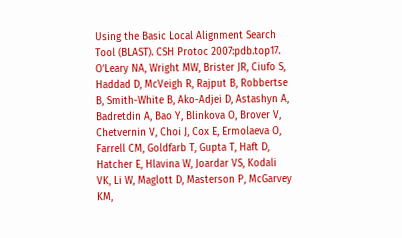Using the Basic Local Alignment Search Tool (BLAST). CSH Protoc 2007:pdb.top17.
O’Leary NA, Wright MW, Brister JR, Ciufo S, Haddad D, McVeigh R, Rajput B, Robbertse B, Smith-White B, Ako-Adjei D, Astashyn A, Badretdin A, Bao Y, Blinkova O, Brover V, Chetvernin V, Choi J, Cox E, Ermolaeva O, Farrell CM, Goldfarb T, Gupta T, Haft D, Hatcher E, Hlavina W, Joardar VS, Kodali VK, Li W, Maglott D, Masterson P, McGarvey KM,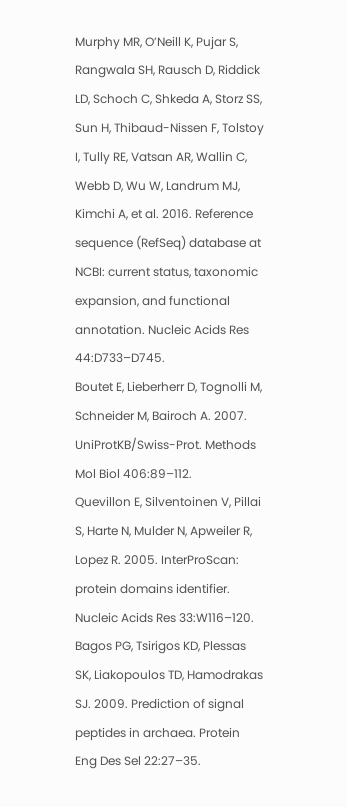Murphy MR, O’Neill K, Pujar S, Rangwala SH, Rausch D, Riddick LD, Schoch C, Shkeda A, Storz SS, Sun H, Thibaud-Nissen F, Tolstoy I, Tully RE, Vatsan AR, Wallin C, Webb D, Wu W, Landrum MJ, Kimchi A, et al. 2016. Reference sequence (RefSeq) database at NCBI: current status, taxonomic expansion, and functional annotation. Nucleic Acids Res 44:D733–D745.
Boutet E, Lieberherr D, Tognolli M, Schneider M, Bairoch A. 2007. UniProtKB/Swiss-Prot. Methods Mol Biol 406:89–112.
Quevillon E, Silventoinen V, Pillai S, Harte N, Mulder N, Apweiler R, Lopez R. 2005. InterProScan: protein domains identifier. Nucleic Acids Res 33:W116–120.
Bagos PG, Tsirigos KD, Plessas SK, Liakopoulos TD, Hamodrakas SJ. 2009. Prediction of signal peptides in archaea. Protein Eng Des Sel 22:27–35.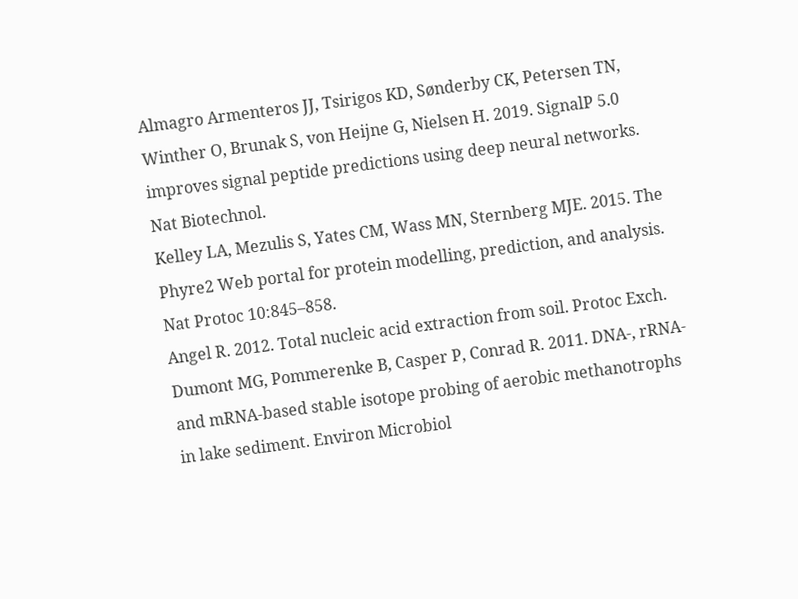Almagro Armenteros JJ, Tsirigos KD, Sønderby CK, Petersen TN, Winther O, Brunak S, von Heijne G, Nielsen H. 2019. SignalP 5.0 improves signal peptide predictions using deep neural networks. Nat Biotechnol.
Kelley LA, Mezulis S, Yates CM, Wass MN, Sternberg MJE. 2015. The Phyre2 Web portal for protein modelling, prediction, and analysis. Nat Protoc 10:845–858.
Angel R. 2012. Total nucleic acid extraction from soil. Protoc Exch.
Dumont MG, Pommerenke B, Casper P, Conrad R. 2011. DNA-, rRNA- and mRNA-based stable isotope probing of aerobic methanotrophs in lake sediment. Environ Microbiol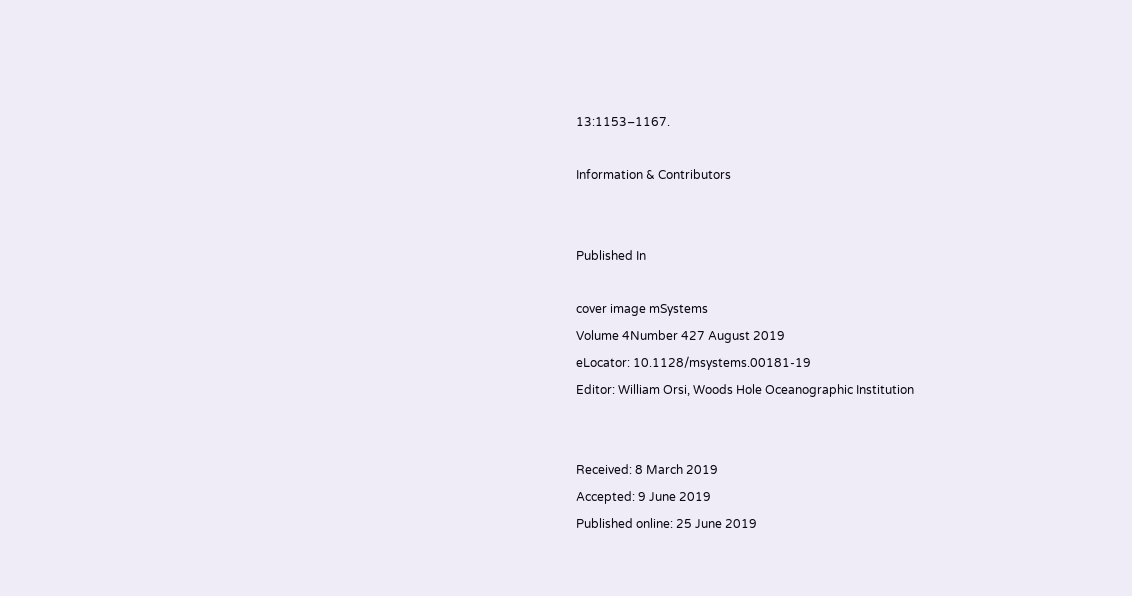13:1153–1167.

Information & Contributors


Published In

cover image mSystems
Volume 4Number 427 August 2019
eLocator: 10.1128/msystems.00181-19
Editor: William Orsi, Woods Hole Oceanographic Institution


Received: 8 March 2019
Accepted: 9 June 2019
Published online: 25 June 2019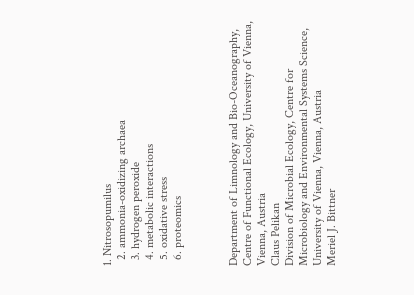1. Nitrosopumilus
  2. ammonia-oxidizing archaea
  3. hydrogen peroxide
  4. metabolic interactions
  5. oxidative stress
  6. proteomics



Department of Limnology and Bio-Oceanography, Centre of Functional Ecology, University of Vienna, Vienna, Austria
Claus Pelikan
Division of Microbial Ecology, Centre for Microbiology and Environmental Systems Science, University of Vienna, Vienna, Austria
Meriel J. Bittner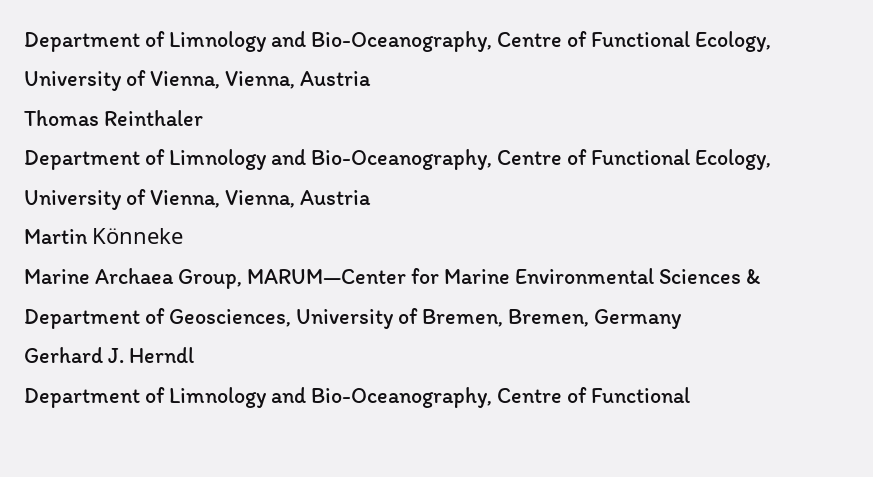Department of Limnology and Bio-Oceanography, Centre of Functional Ecology, University of Vienna, Vienna, Austria
Thomas Reinthaler
Department of Limnology and Bio-Oceanography, Centre of Functional Ecology, University of Vienna, Vienna, Austria
Martin Könneke
Marine Archaea Group, MARUM—Center for Marine Environmental Sciences & Department of Geosciences, University of Bremen, Bremen, Germany
Gerhard J. Herndl
Department of Limnology and Bio-Oceanography, Centre of Functional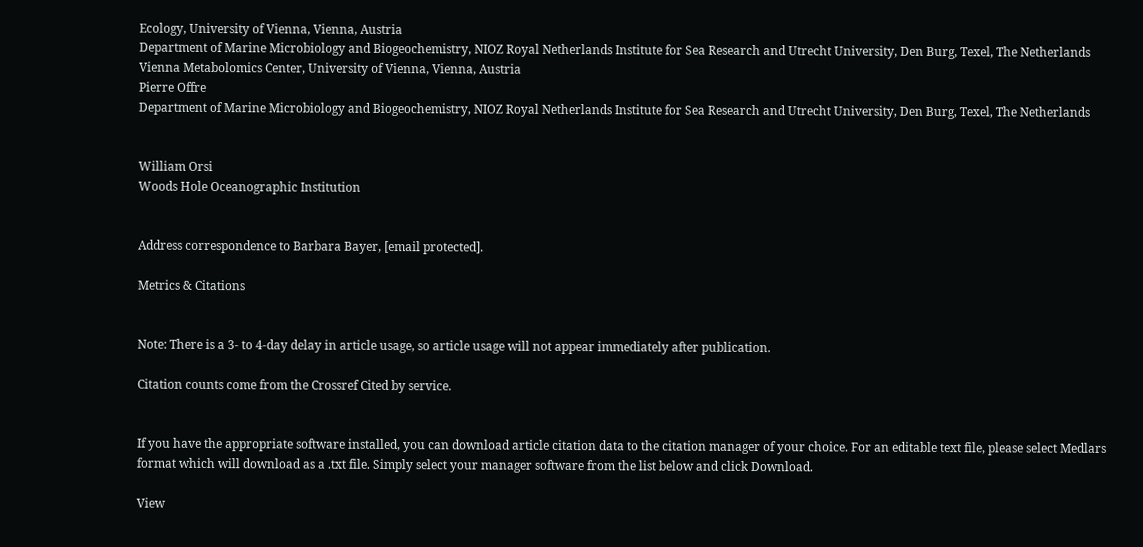Ecology, University of Vienna, Vienna, Austria
Department of Marine Microbiology and Biogeochemistry, NIOZ Royal Netherlands Institute for Sea Research and Utrecht University, Den Burg, Texel, The Netherlands
Vienna Metabolomics Center, University of Vienna, Vienna, Austria
Pierre Offre
Department of Marine Microbiology and Biogeochemistry, NIOZ Royal Netherlands Institute for Sea Research and Utrecht University, Den Burg, Texel, The Netherlands


William Orsi
Woods Hole Oceanographic Institution


Address correspondence to Barbara Bayer, [email protected].

Metrics & Citations


Note: There is a 3- to 4-day delay in article usage, so article usage will not appear immediately after publication.

Citation counts come from the Crossref Cited by service.


If you have the appropriate software installed, you can download article citation data to the citation manager of your choice. For an editable text file, please select Medlars format which will download as a .txt file. Simply select your manager software from the list below and click Download.

View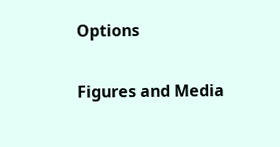Options

Figures and Media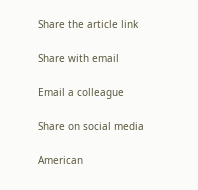Share the article link

Share with email

Email a colleague

Share on social media

American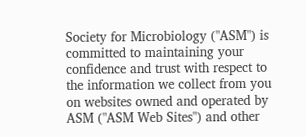Society for Microbiology ("ASM") is committed to maintaining your confidence and trust with respect to the information we collect from you on websites owned and operated by ASM ("ASM Web Sites") and other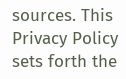sources. This Privacy Policy sets forth the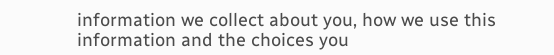information we collect about you, how we use this information and the choices you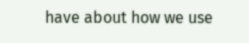have about how we use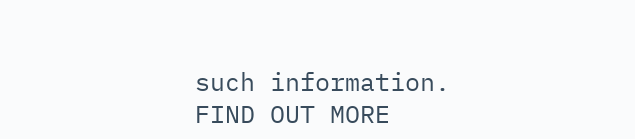such information.
FIND OUT MORE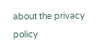about the privacy policy